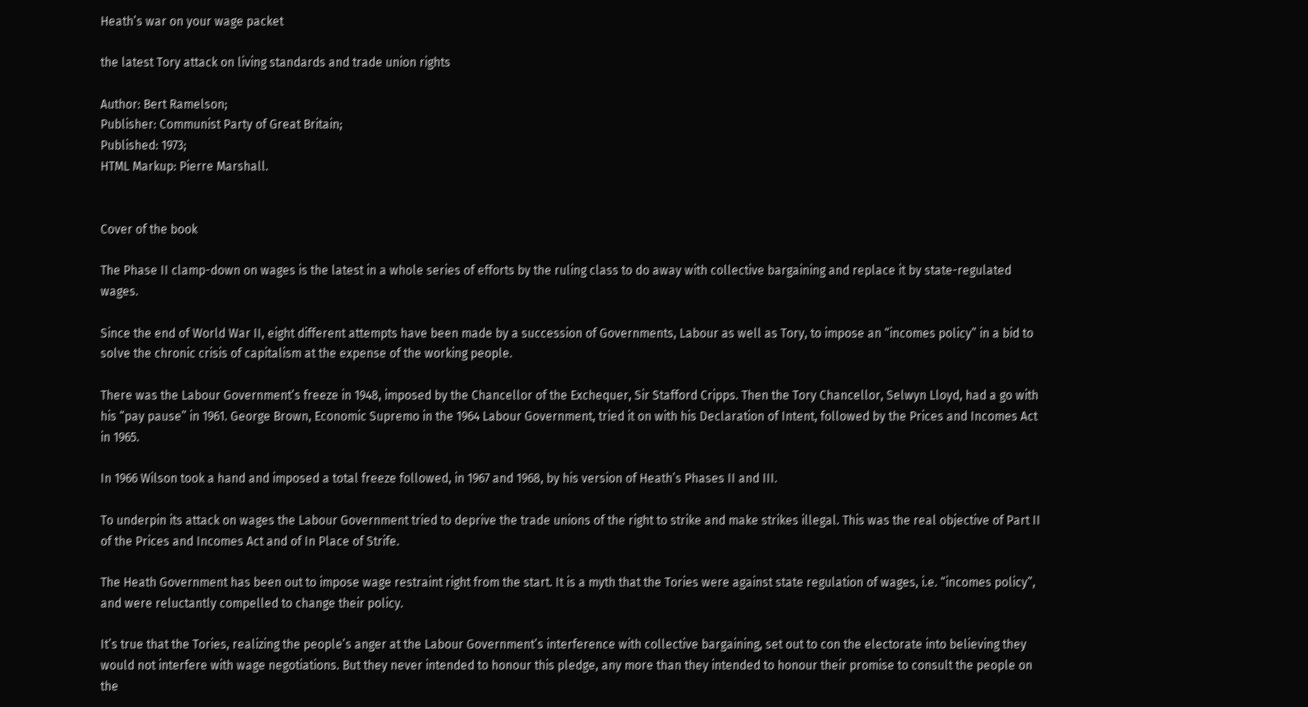Heath’s war on your wage packet

the latest Tory attack on living standards and trade union rights

Author: Bert Ramelson;
Publisher: Communist Party of Great Britain;
Published: 1973;
HTML Markup: Pierre Marshall.


Cover of the book

The Phase II clamp-down on wages is the latest in a whole series of efforts by the ruling class to do away with collective bargaining and replace it by state-regulated wages.

Since the end of World War II, eight different attempts have been made by a succession of Governments, Labour as well as Tory, to impose an “incomes policy” in a bid to solve the chronic crisis of capitalism at the expense of the working people.

There was the Labour Government’s freeze in 1948, imposed by the Chancellor of the Exchequer, Sir Stafford Cripps. Then the Tory Chancellor, Selwyn Lloyd, had a go with his “pay pause” in 1961. George Brown, Economic Supremo in the 1964 Labour Government, tried it on with his Declaration of Intent, followed by the Prices and Incomes Act in 1965.

In 1966 Wilson took a hand and imposed a total freeze followed, in 1967 and 1968, by his version of Heath’s Phases II and III.

To underpin its attack on wages the Labour Government tried to deprive the trade unions of the right to strike and make strikes illegal. This was the real objective of Part II of the Prices and Incomes Act and of In Place of Strife.

The Heath Government has been out to impose wage restraint right from the start. It is a myth that the Tories were against state regulation of wages, i.e. “incomes policy”, and were reluctantly compelled to change their policy.

It’s true that the Tories, realizing the people’s anger at the Labour Government’s interference with collective bargaining, set out to con the electorate into believing they would not interfere with wage negotiations. But they never intended to honour this pledge, any more than they intended to honour their promise to consult the people on the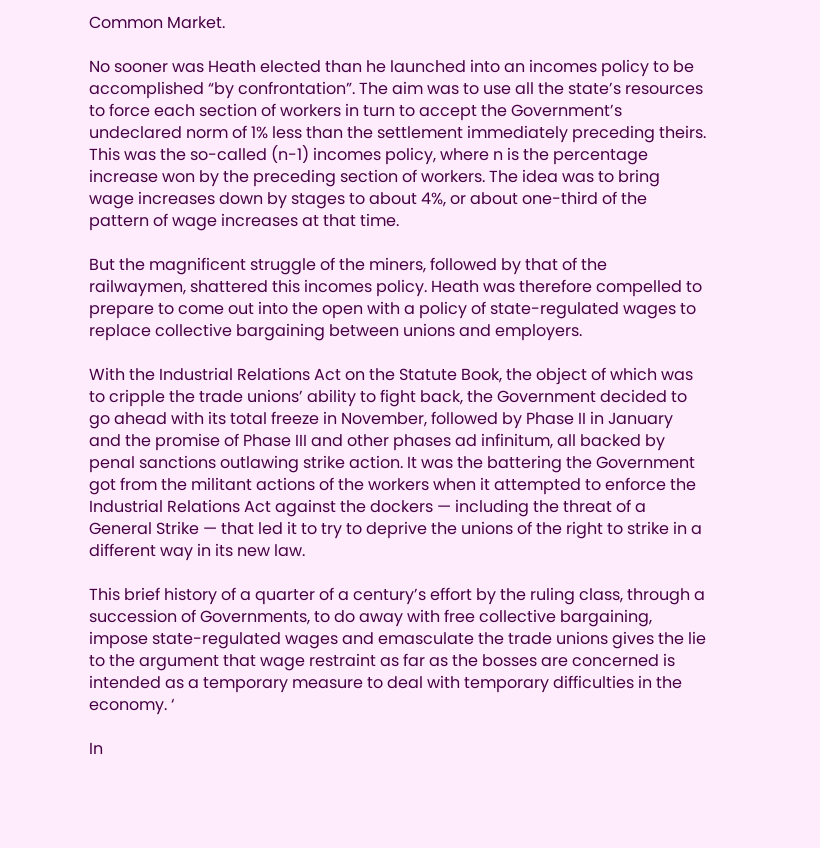Common Market.

No sooner was Heath elected than he launched into an incomes policy to be accomplished “by confrontation”. The aim was to use all the state’s resources to force each section of workers in turn to accept the Government’s undeclared norm of 1% less than the settlement immediately preceding theirs. This was the so-called (n-1) incomes policy, where n is the percentage increase won by the preceding section of workers. The idea was to bring wage increases down by stages to about 4%, or about one-third of the pattern of wage increases at that time.

But the magnificent struggle of the miners, followed by that of the railwaymen, shattered this incomes policy. Heath was therefore compelled to prepare to come out into the open with a policy of state-regulated wages to replace collective bargaining between unions and employers.

With the Industrial Relations Act on the Statute Book, the object of which was to cripple the trade unions’ ability to fight back, the Government decided to go ahead with its total freeze in November, followed by Phase II in January and the promise of Phase III and other phases ad infinitum, all backed by penal sanctions outlawing strike action. It was the battering the Government got from the militant actions of the workers when it attempted to enforce the Industrial Relations Act against the dockers — including the threat of a General Strike — that led it to try to deprive the unions of the right to strike in a different way in its new law.

This brief history of a quarter of a century’s effort by the ruling class, through a succession of Governments, to do away with free collective bargaining, impose state-regulated wages and emasculate the trade unions gives the lie to the argument that wage restraint as far as the bosses are concerned is intended as a temporary measure to deal with temporary difficulties in the economy. ‘

In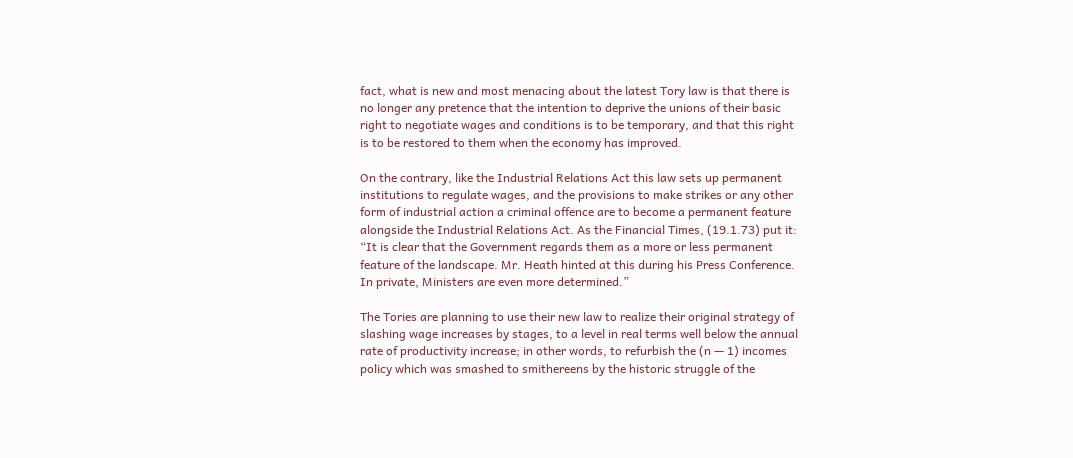fact, what is new and most menacing about the latest Tory law is that there is no longer any pretence that the intention to deprive the unions of their basic right to negotiate wages and conditions is to be temporary, and that this right is to be restored to them when the economy has improved.

On the contrary, like the Industrial Relations Act this law sets up permanent institutions to regulate wages, and the provisions to make strikes or any other form of industrial action a criminal offence are to become a permanent feature alongside the Industrial Relations Act. As the Financial Times, (19.1.73) put it: “It is clear that the Government regards them as a more or less permanent feature of the landscape. Mr. Heath hinted at this during his Press Conference. In private, Ministers are even more determined.”

The Tories are planning to use their new law to realize their original strategy of slashing wage increases by stages, to a level in real terms well below the annual rate of productivity increase; in other words, to refurbish the (n — 1) incomes policy which was smashed to smithereens by the historic struggle of the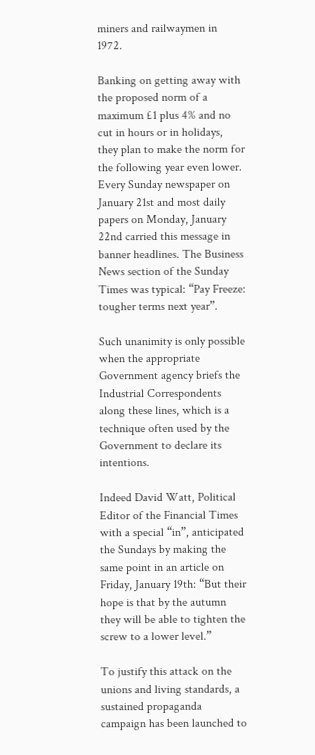miners and railwaymen in 1972.

Banking on getting away with the proposed norm of a maximum £1 plus 4% and no cut in hours or in holidays, they plan to make the norm for the following year even lower. Every Sunday newspaper on January 21st and most daily papers on Monday, January 22nd carried this message in banner headlines. The Business News section of the Sunday Times was typical: “Pay Freeze: tougher terms next year”.

Such unanimity is only possible when the appropriate Government agency briefs the Industrial Correspondents along these lines, which is a technique often used by the Government to declare its intentions.

Indeed David Watt, Political Editor of the Financial Times with a special “in”, anticipated the Sundays by making the same point in an article on Friday, January 19th: “But their hope is that by the autumn they will be able to tighten the screw to a lower level.”

To justify this attack on the unions and living standards, a sustained propaganda campaign has been launched to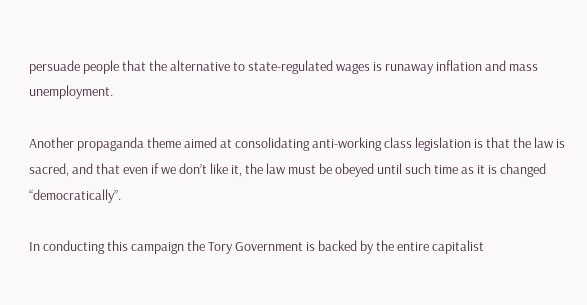persuade people that the alternative to state-regulated wages is runaway inflation and mass unemployment.

Another propaganda theme aimed at consolidating anti-working class legislation is that the law is sacred, and that even if we don’t like it, the law must be obeyed until such time as it is changed “democratically”.

In conducting this campaign the Tory Government is backed by the entire capitalist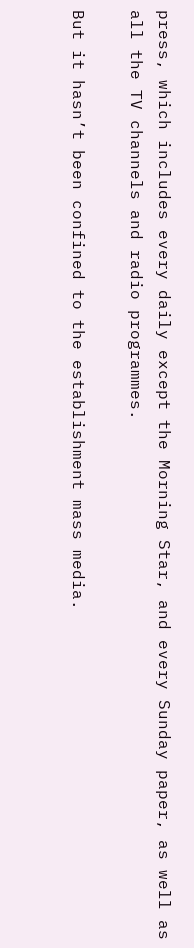press, which includes every daily except the Morning Star, and every Sunday paper, as well as all the TV channels and radio programmes.

But it hasn’t been confined to the establishment mass media.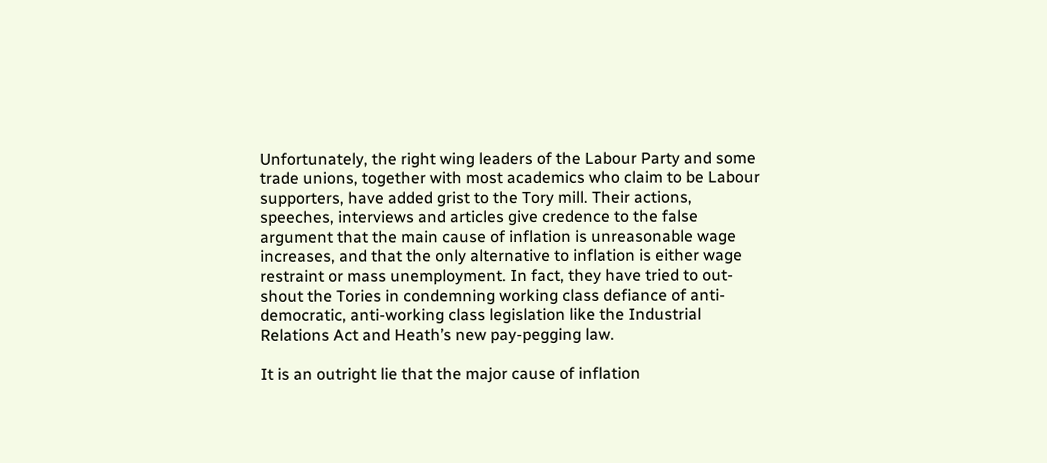Unfortunately, the right wing leaders of the Labour Party and some trade unions, together with most academics who claim to be Labour supporters, have added grist to the Tory mill. Their actions, speeches, interviews and articles give credence to the false argument that the main cause of inflation is unreasonable wage increases, and that the only alternative to inflation is either wage restraint or mass unemployment. In fact, they have tried to out-shout the Tories in condemning working class defiance of anti-democratic, anti-working class legislation like the Industrial Relations Act and Heath’s new pay-pegging law.

It is an outright lie that the major cause of inflation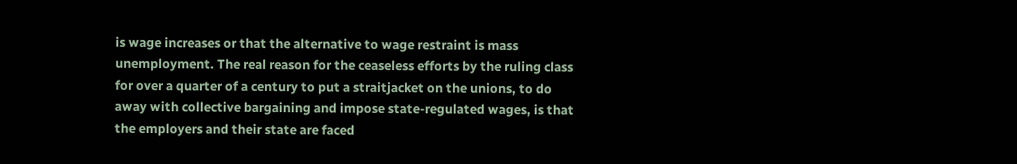is wage increases or that the alternative to wage restraint is mass unemployment. The real reason for the ceaseless efforts by the ruling class for over a quarter of a century to put a straitjacket on the unions, to do away with collective bargaining and impose state-regulated wages, is that the employers and their state are faced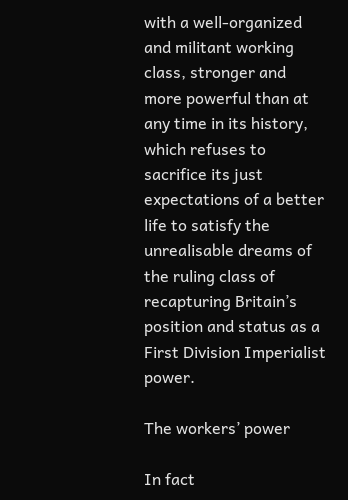with a well-organized and militant working class, stronger and more powerful than at any time in its history, which refuses to sacrifice its just expectations of a better life to satisfy the unrealisable dreams of the ruling class of recapturing Britain’s position and status as a First Division Imperialist power.

The workers’ power

In fact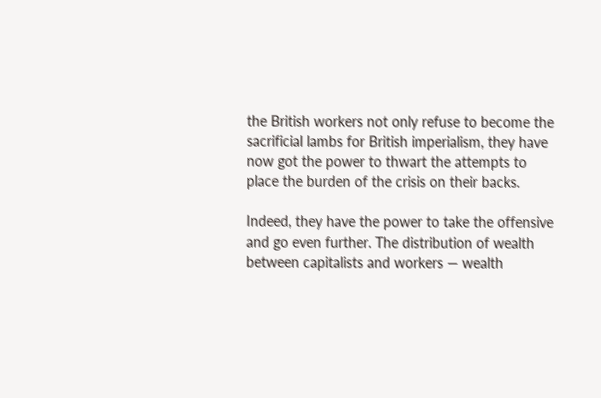the British workers not only refuse to become the sacrificial lambs for British imperialism, they have now got the power to thwart the attempts to place the burden of the crisis on their backs.

Indeed, they have the power to take the offensive and go even further. The distribution of wealth between capitalists and workers — wealth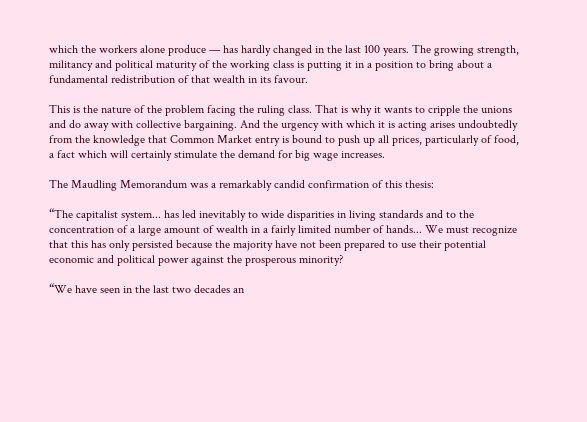which the workers alone produce — has hardly changed in the last 100 years. The growing strength, militancy and political maturity of the working class is putting it in a position to bring about a fundamental redistribution of that wealth in its favour.

This is the nature of the problem facing the ruling class. That is why it wants to cripple the unions and do away with collective bargaining. And the urgency with which it is acting arises undoubtedly from the knowledge that Common Market entry is bound to push up all prices, particularly of food, a fact which will certainly stimulate the demand for big wage increases.

The Maudling Memorandum was a remarkably candid confirmation of this thesis:

“The capitalist system... has led inevitably to wide disparities in living standards and to the concentration of a large amount of wealth in a fairly limited number of hands... We must recognize that this has only persisted because the majority have not been prepared to use their potential economic and political power against the prosperous minority?

“We have seen in the last two decades an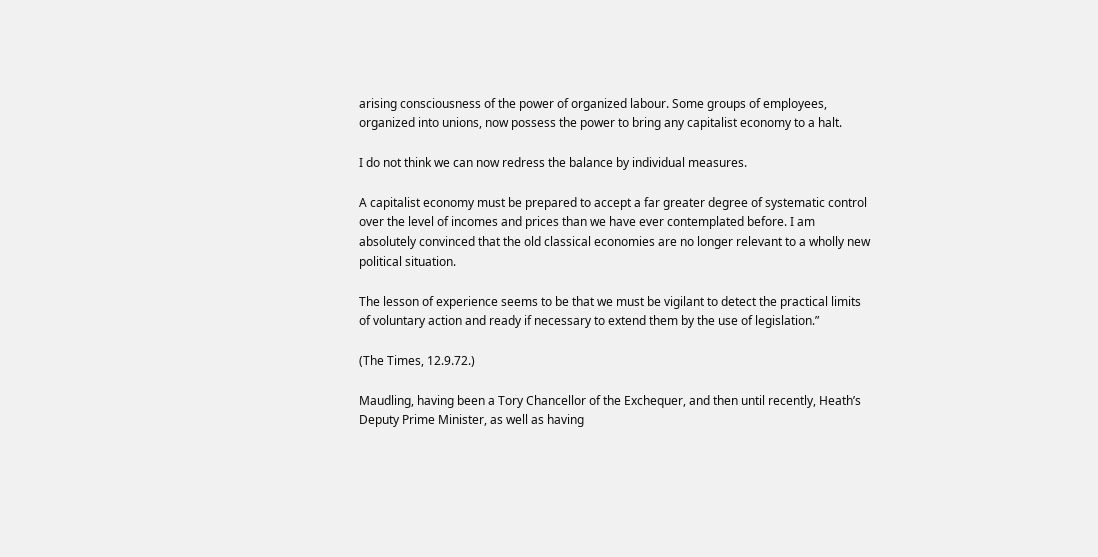arising consciousness of the power of organized labour. Some groups of employees, organized into unions, now possess the power to bring any capitalist economy to a halt.

I do not think we can now redress the balance by individual measures.

A capitalist economy must be prepared to accept a far greater degree of systematic control over the level of incomes and prices than we have ever contemplated before. I am absolutely convinced that the old classical economies are no longer relevant to a wholly new political situation.

The lesson of experience seems to be that we must be vigilant to detect the practical limits of voluntary action and ready if necessary to extend them by the use of legislation.”

(The Times, 12.9.72.)

Maudling, having been a Tory Chancellor of the Exchequer, and then until recently, Heath’s Deputy Prime Minister, as well as having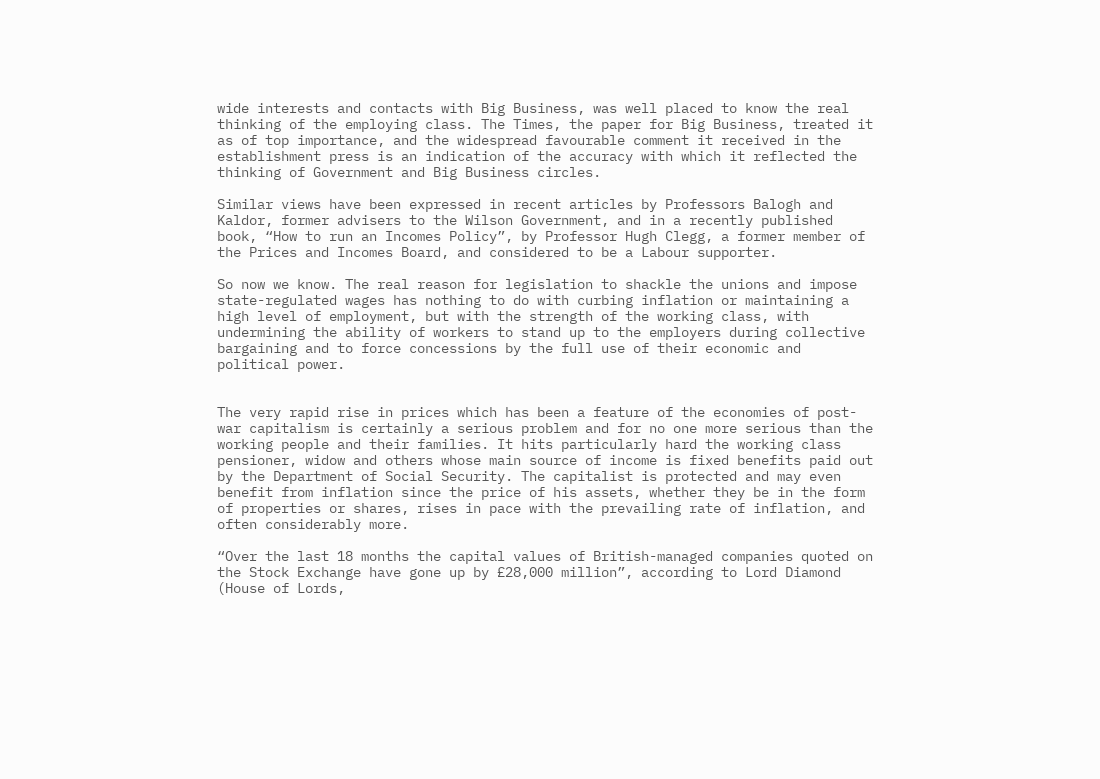wide interests and contacts with Big Business, was well placed to know the real thinking of the employing class. The Times, the paper for Big Business, treated it as of top importance, and the widespread favourable comment it received in the establishment press is an indication of the accuracy with which it reflected the thinking of Government and Big Business circles.

Similar views have been expressed in recent articles by Professors Balogh and Kaldor, former advisers to the Wilson Government, and in a recently published book, “How to run an Incomes Policy”, by Professor Hugh Clegg, a former member of the Prices and Incomes Board, and considered to be a Labour supporter.

So now we know. The real reason for legislation to shackle the unions and impose state-regulated wages has nothing to do with curbing inflation or maintaining a high level of employment, but with the strength of the working class, with undermining the ability of workers to stand up to the employers during collective bargaining and to force concessions by the full use of their economic and political power.


The very rapid rise in prices which has been a feature of the economies of post-war capitalism is certainly a serious problem and for no one more serious than the working people and their families. It hits particularly hard the working class pensioner, widow and others whose main source of income is fixed benefits paid out by the Department of Social Security. The capitalist is protected and may even benefit from inflation since the price of his assets, whether they be in the form of properties or shares, rises in pace with the prevailing rate of inflation, and often considerably more.

“Over the last 18 months the capital values of British-managed companies quoted on the Stock Exchange have gone up by £28,000 million”, according to Lord Diamond (House of Lords,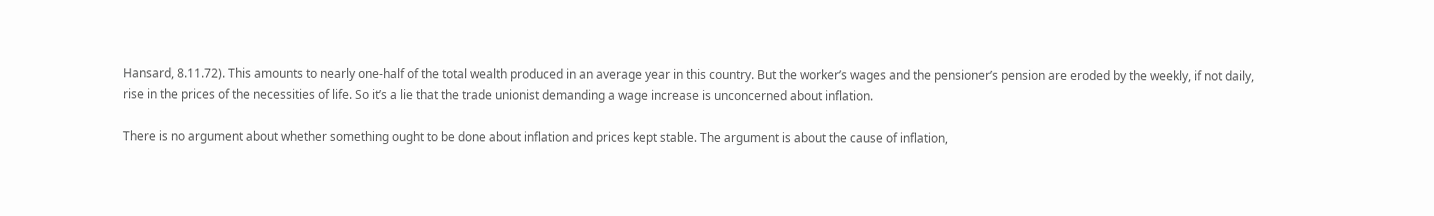Hansard, 8.11.72). This amounts to nearly one-half of the total wealth produced in an average year in this country. But the worker’s wages and the pensioner’s pension are eroded by the weekly, if not daily, rise in the prices of the necessities of life. So it’s a lie that the trade unionist demanding a wage increase is unconcerned about inflation.

There is no argument about whether something ought to be done about inflation and prices kept stable. The argument is about the cause of inflation,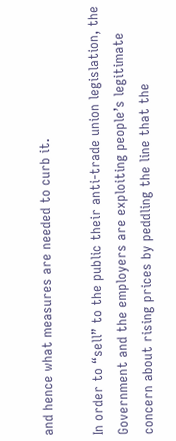and hence what measures are needed to curb it.

In order to “sell” to the public their anti-trade union legislation, the Government and the employers are exploiting people’s legitimate concern about rising prices by peddling the line that the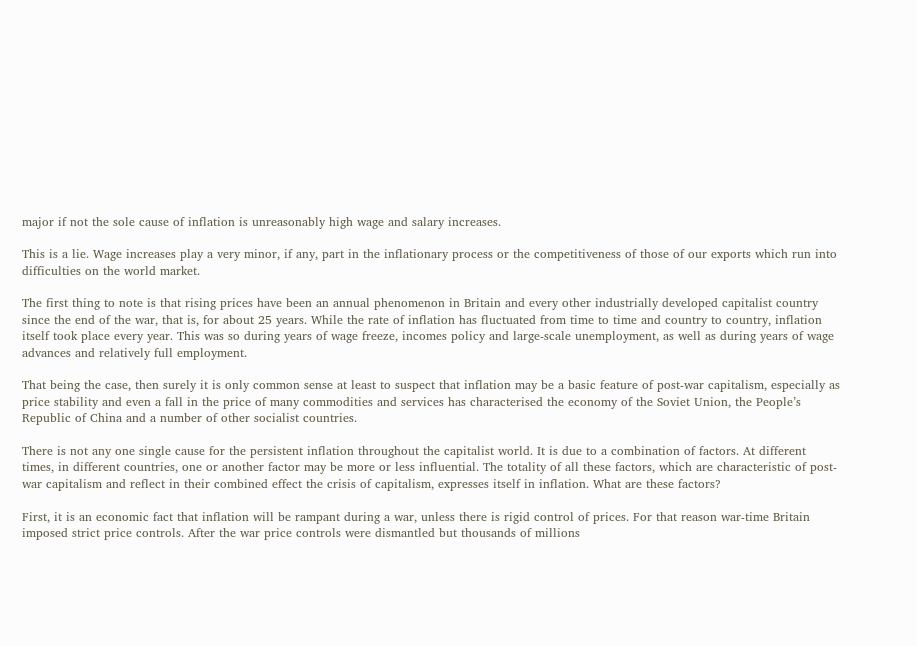major if not the sole cause of inflation is unreasonably high wage and salary increases.

This is a lie. Wage increases play a very minor, if any, part in the inflationary process or the competitiveness of those of our exports which run into difficulties on the world market.

The first thing to note is that rising prices have been an annual phenomenon in Britain and every other industrially developed capitalist country since the end of the war, that is, for about 25 years. While the rate of inflation has fluctuated from time to time and country to country, inflation itself took place every year. This was so during years of wage freeze, incomes policy and large-scale unemployment, as well as during years of wage advances and relatively full employment.

That being the case, then surely it is only common sense at least to suspect that inflation may be a basic feature of post-war capitalism, especially as price stability and even a fall in the price of many commodities and services has characterised the economy of the Soviet Union, the People’s Republic of China and a number of other socialist countries.

There is not any one single cause for the persistent inflation throughout the capitalist world. It is due to a combination of factors. At different times, in different countries, one or another factor may be more or less influential. The totality of all these factors, which are characteristic of post-war capitalism and reflect in their combined effect the crisis of capitalism, expresses itself in inflation. What are these factors?

First, it is an economic fact that inflation will be rampant during a war, unless there is rigid control of prices. For that reason war-time Britain imposed strict price controls. After the war price controls were dismantled but thousands of millions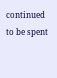continued to be spent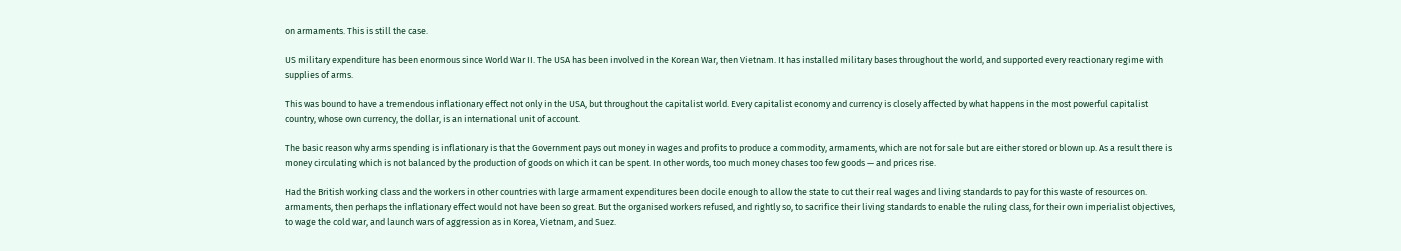on armaments. This is still the case.

US military expenditure has been enormous since World War II. The USA has been involved in the Korean War, then Vietnam. It has installed military bases throughout the world, and supported every reactionary regime with supplies of arms.

This was bound to have a tremendous inflationary effect not only in the USA, but throughout the capitalist world. Every capitalist economy and currency is closely affected by what happens in the most powerful capitalist country, whose own currency, the dollar, is an international unit of account.

The basic reason why arms spending is inflationary is that the Government pays out money in wages and profits to produce a commodity, armaments, which are not for sale but are either stored or blown up. As a result there is money circulating which is not balanced by the production of goods on which it can be spent. In other words, too much money chases too few goods — and prices rise.

Had the British working class and the workers in other countries with large armament expenditures been docile enough to allow the state to cut their real wages and living standards to pay for this waste of resources on. armaments, then perhaps the inflationary effect would not have been so great. But the organised workers refused, and rightly so, to sacrifice their living standards to enable the ruling class, for their own imperialist objectives, to wage the cold war, and launch wars of aggression as in Korea, Vietnam, and Suez.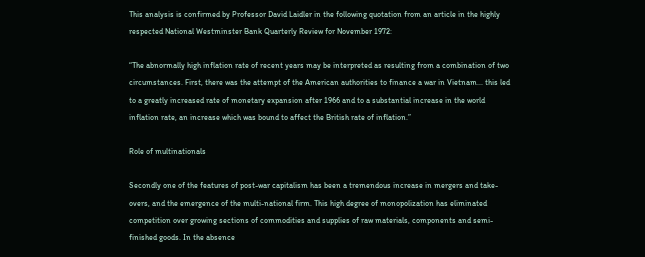This analysis is confirmed by Professor David Laidler in the following quotation from an article in the highly respected National Westminster Bank Quarterly Review for November 1972:

“The abnormally high inflation rate of recent years may be interpreted as resulting from a combination of two circumstances. First, there was the attempt of the American authorities to finance a war in Vietnam... this led to a greatly increased rate of monetary expansion after 1966 and to a substantial increase in the world inflation rate, an increase which was bound to affect the British rate of inflation.”

Role of multinationals

Secondly one of the features of post-war capitalism has been a tremendous increase in mergers and take-overs, and the emergence of the multi-national firm. This high degree of monopolization has eliminated competition over growing sections of commodities and supplies of raw materials, components and semi-finished goods. In the absence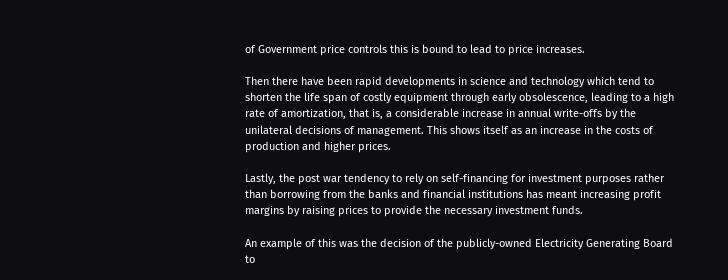of Government price controls this is bound to lead to price increases.

Then there have been rapid developments in science and technology which tend to shorten the life span of costly equipment through early obsolescence, leading to a high rate of amortization, that is, a considerable increase in annual write-offs by the unilateral decisions of management. This shows itself as an increase in the costs of production and higher prices.

Lastly, the post war tendency to rely on self-financing for investment purposes rather than borrowing from the banks and financial institutions has meant increasing profit margins by raising prices to provide the necessary investment funds.

An example of this was the decision of the publicly-owned Electricity Generating Board to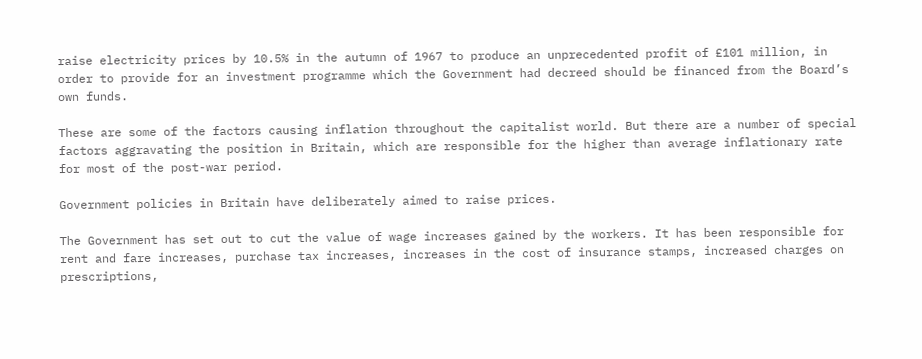raise electricity prices by 10.5% in the autumn of 1967 to produce an unprecedented profit of £101 million, in order to provide for an investment programme which the Government had decreed should be financed from the Board’s own funds.

These are some of the factors causing inflation throughout the capitalist world. But there are a number of special factors aggravating the position in Britain, which are responsible for the higher than average inflationary rate for most of the post-war period.

Government policies in Britain have deliberately aimed to raise prices.

The Government has set out to cut the value of wage increases gained by the workers. It has been responsible for rent and fare increases, purchase tax increases, increases in the cost of insurance stamps, increased charges on prescriptions,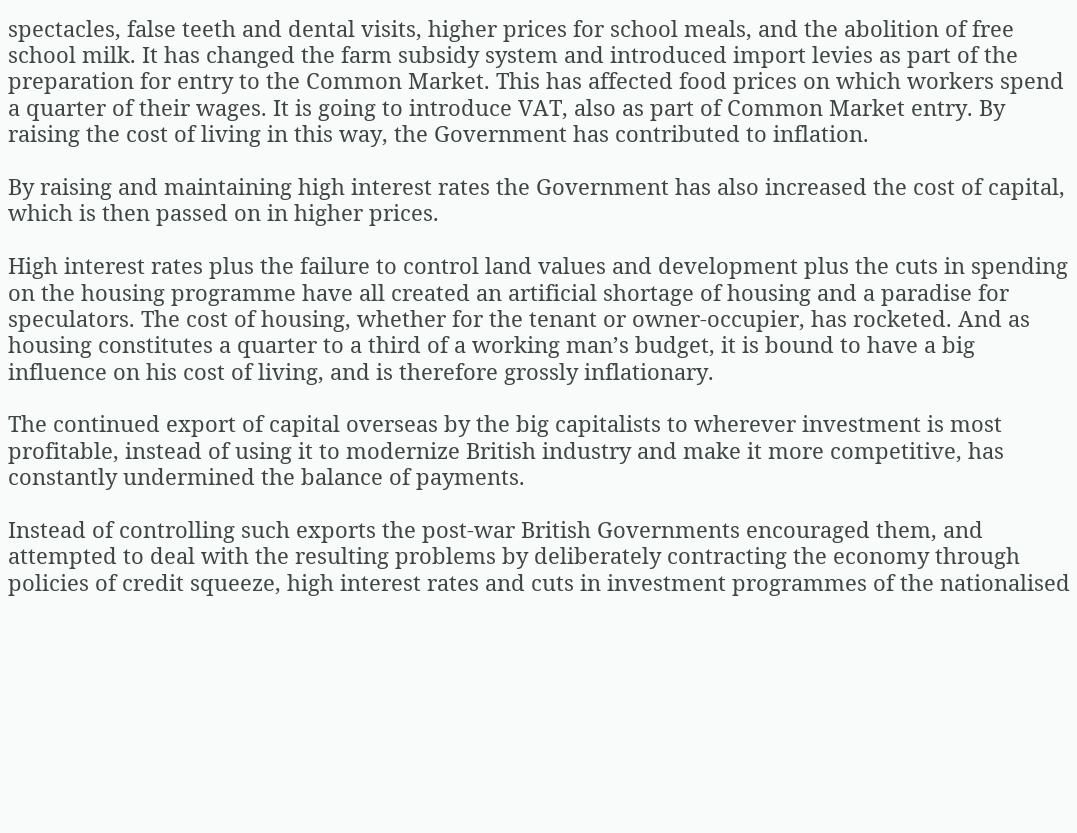spectacles, false teeth and dental visits, higher prices for school meals, and the abolition of free school milk. It has changed the farm subsidy system and introduced import levies as part of the preparation for entry to the Common Market. This has affected food prices on which workers spend a quarter of their wages. It is going to introduce VAT, also as part of Common Market entry. By raising the cost of living in this way, the Government has contributed to inflation.

By raising and maintaining high interest rates the Government has also increased the cost of capital, which is then passed on in higher prices.

High interest rates plus the failure to control land values and development plus the cuts in spending on the housing programme have all created an artificial shortage of housing and a paradise for speculators. The cost of housing, whether for the tenant or owner-occupier, has rocketed. And as housing constitutes a quarter to a third of a working man’s budget, it is bound to have a big influence on his cost of living, and is therefore grossly inflationary.

The continued export of capital overseas by the big capitalists to wherever investment is most profitable, instead of using it to modernize British industry and make it more competitive, has constantly undermined the balance of payments.

Instead of controlling such exports the post-war British Governments encouraged them, and attempted to deal with the resulting problems by deliberately contracting the economy through policies of credit squeeze, high interest rates and cuts in investment programmes of the nationalised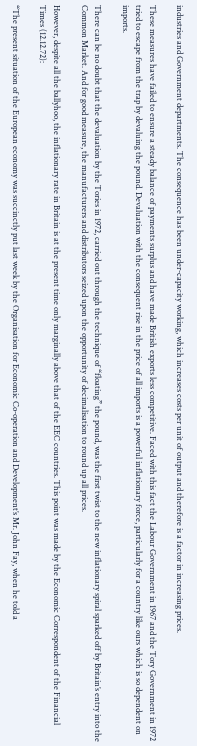industries and Government departments. The consequence has been under-capacity working, which increases costs per unit of output and therefore is a factor in increasing prices.

These measures have failed to ensure a steady balance of payments surplus and have made British exports less competitive. Faced with this fact the Labour Government in 1967 and the Tory Government in 1972 tried to escape from the trap by devaluing the pound. Devaluation with the consequent rise in the price of all imports is a powerful inflationary force, particularly for a country like ours which is so dependent on imports.

There can be no doubt that the devaluation by the Tories in 1972, carried out through the technique of “floating” the pound, was the first twist to the new inflationary spiral sparked off by Britain’s entry into the Common Market. And for good measure, the manufacturers and distributors seized upon the opportunity of decimalisation to round up all prices.

However, despite all the ballyhoo, the inflationary rate in Britain is at the present time only marginally above that of the EEC countries. This point was made by the Economic Correspondent of the Financial Times (12.12.72):

“The present situation of the European economy was succinctly put last week by the Organisation for Economic Co-operation and Development’s Mr. John Fay, when he told a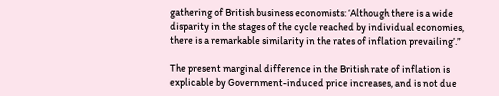gathering of British business economists: ‘Although there is a wide disparity in the stages of the cycle reached by individual economies, there is a remarkable similarity in the rates of inflation prevailing’.”

The present marginal difference in the British rate of inflation is explicable by Government-induced price increases, and is not due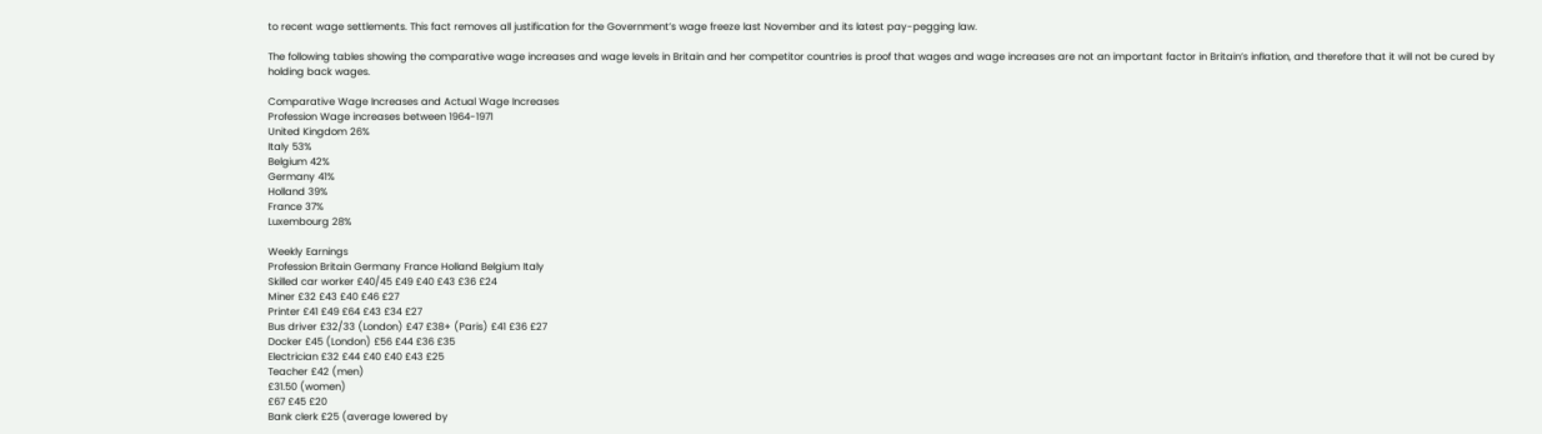to recent wage settlements. This fact removes all justification for the Government’s wage freeze last November and its latest pay-pegging law.

The following tables showing the comparative wage increases and wage levels in Britain and her competitor countries is proof that wages and wage increases are not an important factor in Britain’s inflation, and therefore that it will not be cured by holding back wages.

Comparative Wage Increases and Actual Wage Increases
Profession Wage increases between 1964-1971
United Kingdom 26%
Italy 53%
Belgium 42%
Germany 41%
Holland 39%
France 37%
Luxembourg 28%

Weekly Earnings
Profession Britain Germany France Holland Belgium Italy
Skilled car worker £40/45 £49 £40 £43 £36 £24
Miner £32 £43 £40 £46 £27
Printer £41 £49 £64 £43 £34 £27
Bus driver £32/33 (London) £47 £38+ (Paris) £41 £36 £27
Docker £45 (London) £56 £44 £36 £35
Electrician £32 £44 £40 £40 £43 £25
Teacher £42 (men)
£31.50 (women)
£67 £45 £20
Bank clerk £25 (average lowered by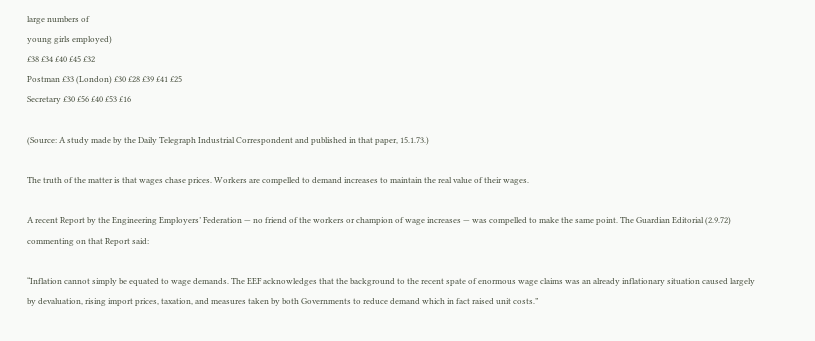large numbers of
young girls employed)
£38 £34 £40 £45 £32
Postman £33 (London) £30 £28 £39 £41 £25
Secretary £30 £56 £40 £53 £16

(Source: A study made by the Daily Telegraph Industrial Correspondent and published in that paper, 15.1.73.)

The truth of the matter is that wages chase prices. Workers are compelled to demand increases to maintain the real value of their wages.

A recent Report by the Engineering Employers’ Federation — no friend of the workers or champion of wage increases — was compelled to make the same point. The Guardian Editorial (2.9.72) commenting on that Report said:

“Inflation cannot simply be equated to wage demands. The EEF acknowledges that the background to the recent spate of enormous wage claims was an already inflationary situation caused largely by devaluation, rising import prices, taxation, and measures taken by both Governments to reduce demand which in fact raised unit costs.”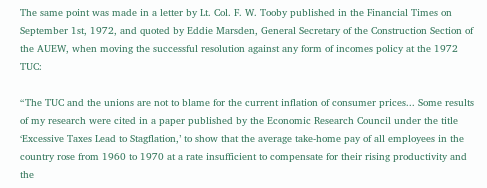The same point was made in a letter by Lt. Col. F. W. Tooby published in the Financial Times on September 1st, 1972, and quoted by Eddie Marsden, General Secretary of the Construction Section of the AUEW, when moving the successful resolution against any form of incomes policy at the 1972 TUC:

“The TUC and the unions are not to blame for the current inflation of consumer prices... Some results of my research were cited in a paper published by the Economic Research Council under the title ‘Excessive Taxes Lead to Stagflation,’ to show that the average take-home pay of all employees in the country rose from 1960 to 1970 at a rate insufficient to compensate for their rising productivity and the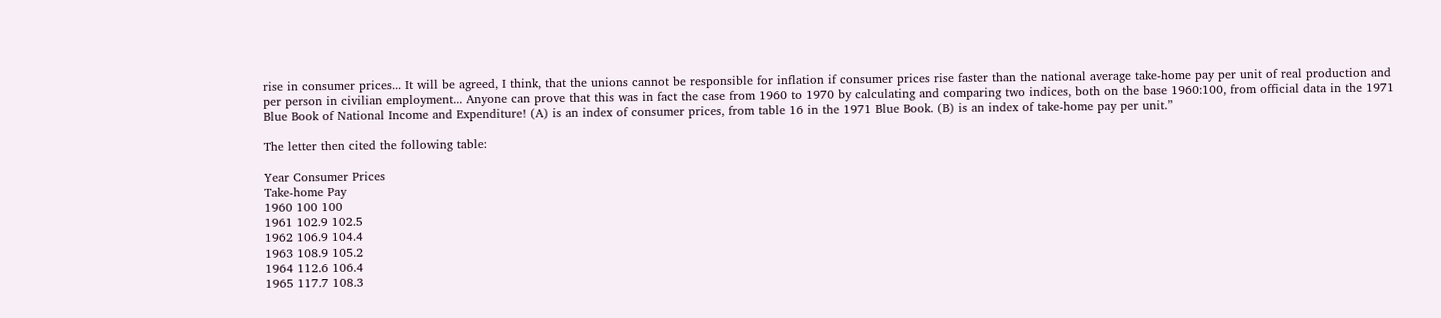rise in consumer prices... It will be agreed, I think, that the unions cannot be responsible for inflation if consumer prices rise faster than the national average take-home pay per unit of real production and per person in civilian employment... Anyone can prove that this was in fact the case from 1960 to 1970 by calculating and comparing two indices, both on the base 1960:100, from official data in the 1971 Blue Book of National Income and Expenditure! (A) is an index of consumer prices, from table 16 in the 1971 Blue Book. (B) is an index of take-home pay per unit.”

The letter then cited the following table:

Year Consumer Prices
Take-home Pay
1960 100 100
1961 102.9 102.5
1962 106.9 104.4
1963 108.9 105.2
1964 112.6 106.4
1965 117.7 108.3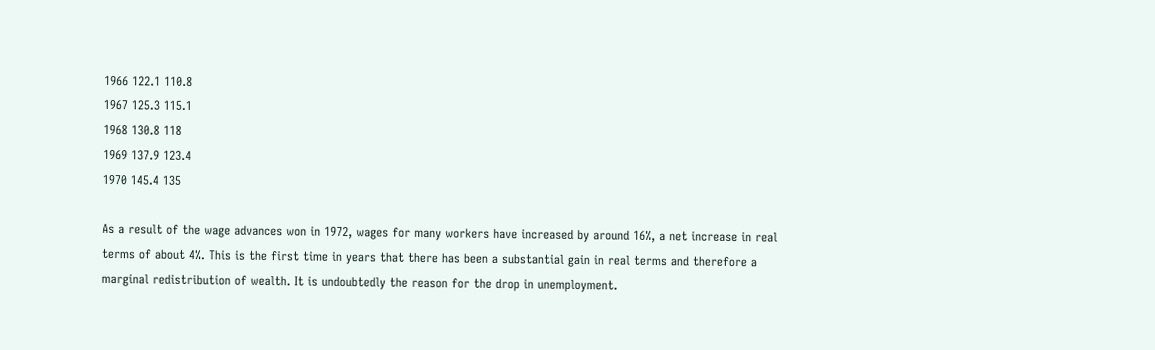1966 122.1 110.8
1967 125.3 115.1
1968 130.8 118
1969 137.9 123.4
1970 145.4 135

As a result of the wage advances won in 1972, wages for many workers have increased by around 16%, a net increase in real terms of about 4%. This is the first time in years that there has been a substantial gain in real terms and therefore a marginal redistribution of wealth. It is undoubtedly the reason for the drop in unemployment.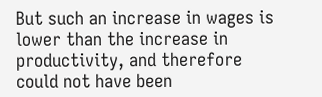But such an increase in wages is lower than the increase in productivity, and therefore could not have been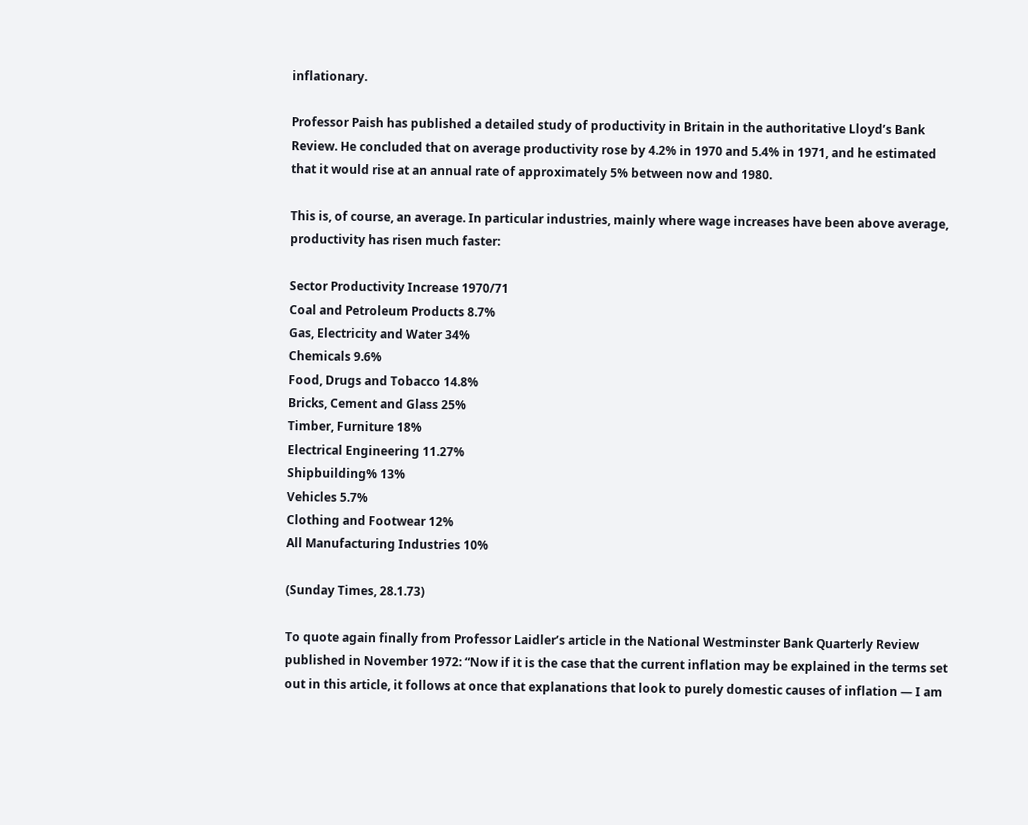inflationary.

Professor Paish has published a detailed study of productivity in Britain in the authoritative Lloyd’s Bank Review. He concluded that on average productivity rose by 4.2% in 1970 and 5.4% in 1971, and he estimated that it would rise at an annual rate of approximately 5% between now and 1980.

This is, of course, an average. In particular industries, mainly where wage increases have been above average, productivity has risen much faster:

Sector Productivity Increase 1970/71
Coal and Petroleum Products 8.7%
Gas, Electricity and Water 34%
Chemicals 9.6%
Food, Drugs and Tobacco 14.8%
Bricks, Cement and Glass 25%
Timber, Furniture 18%
Electrical Engineering 11.27%
Shipbuilding% 13%
Vehicles 5.7%
Clothing and Footwear 12%
All Manufacturing Industries 10%

(Sunday Times, 28.1.73)

To quote again finally from Professor Laidler’s article in the National Westminster Bank Quarterly Review published in November 1972: “Now if it is the case that the current inflation may be explained in the terms set out in this article, it follows at once that explanations that look to purely domestic causes of inflation — I am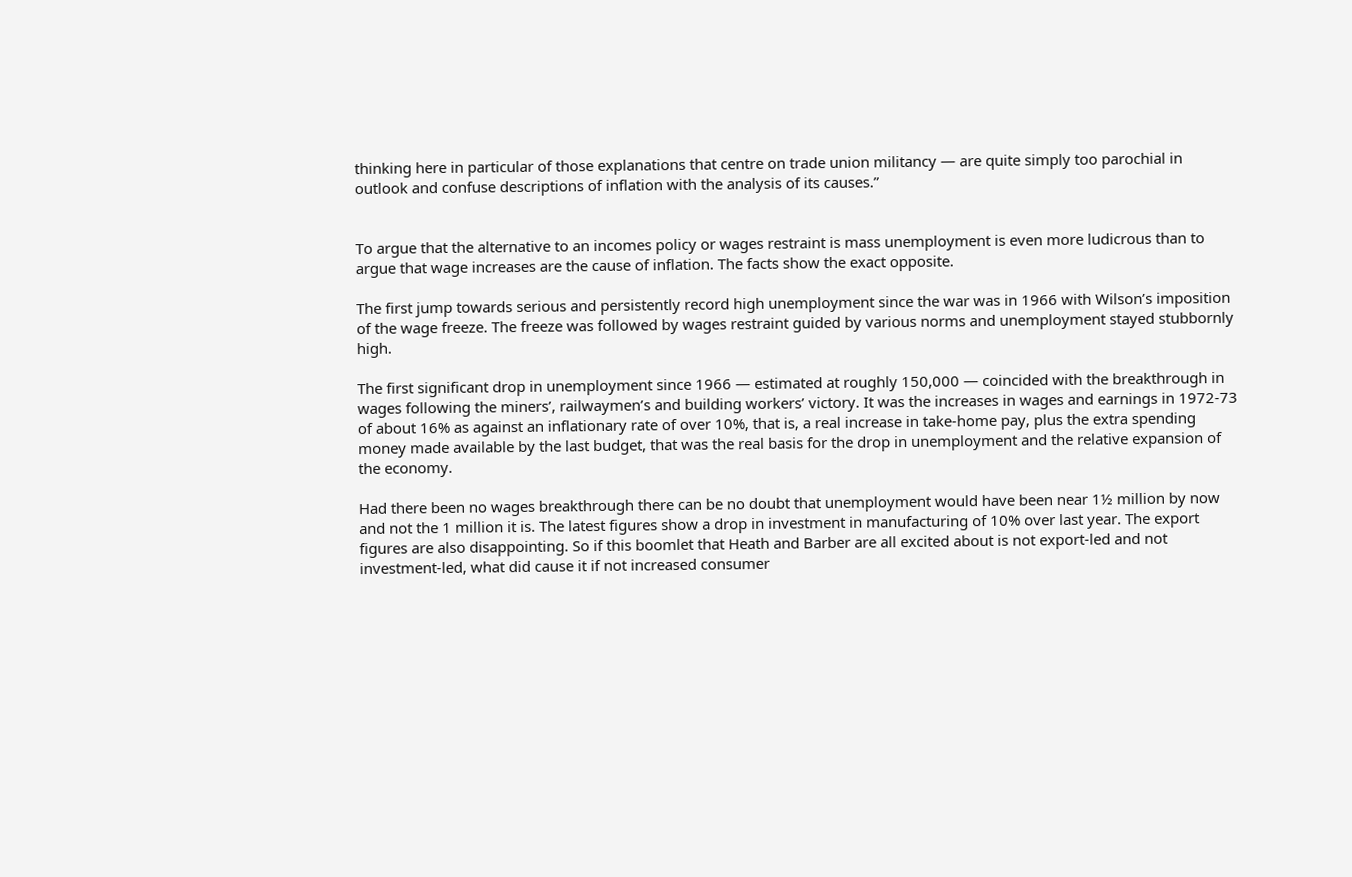thinking here in particular of those explanations that centre on trade union militancy — are quite simply too parochial in outlook and confuse descriptions of inflation with the analysis of its causes.”


To argue that the alternative to an incomes policy or wages restraint is mass unemployment is even more ludicrous than to argue that wage increases are the cause of inflation. The facts show the exact opposite.

The first jump towards serious and persistently record high unemployment since the war was in 1966 with Wilson’s imposition of the wage freeze. The freeze was followed by wages restraint guided by various norms and unemployment stayed stubbornly high.

The first significant drop in unemployment since 1966 — estimated at roughly 150,000 — coincided with the breakthrough in wages following the miners’, railwaymen’s and building workers’ victory. It was the increases in wages and earnings in 1972-73 of about 16% as against an inflationary rate of over 10%, that is, a real increase in take-home pay, plus the extra spending money made available by the last budget, that was the real basis for the drop in unemployment and the relative expansion of the economy.

Had there been no wages breakthrough there can be no doubt that unemployment would have been near 1½ million by now and not the 1 million it is. The latest figures show a drop in investment in manufacturing of 10% over last year. The export figures are also disappointing. So if this boomlet that Heath and Barber are all excited about is not export-led and not investment-led, what did cause it if not increased consumer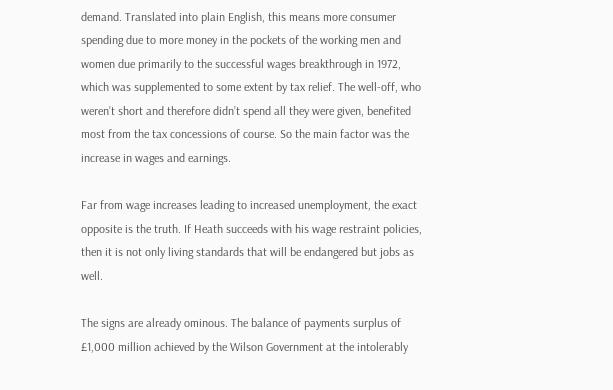demand. Translated into plain English, this means more consumer spending due to more money in the pockets of the working men and women due primarily to the successful wages breakthrough in 1972, which was supplemented to some extent by tax relief. The well-off, who weren’t short and therefore didn’t spend all they were given, benefited most from the tax concessions of course. So the main factor was the increase in wages and earnings.

Far from wage increases leading to increased unemployment, the exact opposite is the truth. If Heath succeeds with his wage restraint policies, then it is not only living standards that will be endangered but jobs as well.

The signs are already ominous. The balance of payments surplus of £1,000 million achieved by the Wilson Government at the intolerably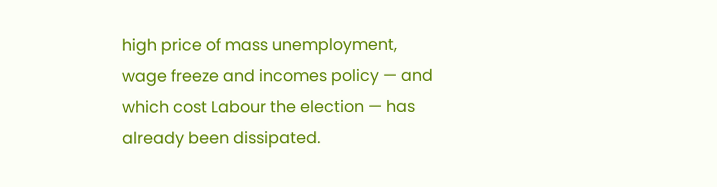high price of mass unemployment, wage freeze and incomes policy — and which cost Labour the election — has already been dissipated.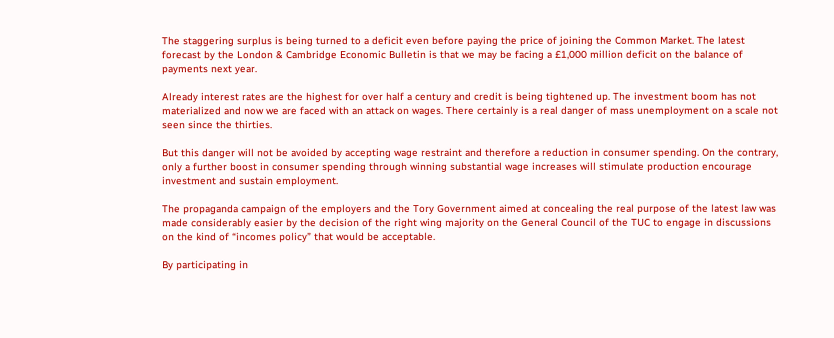The staggering surplus is being turned to a deficit even before paying the price of joining the Common Market. The latest forecast by the London & Cambridge Economic Bulletin is that we may be facing a £1,000 million deficit on the balance of payments next year.

Already interest rates are the highest for over half a century and credit is being tightened up. The investment boom has not materialized and now we are faced with an attack on wages. There certainly is a real danger of mass unemployment on a scale not seen since the thirties.

But this danger will not be avoided by accepting wage restraint and therefore a reduction in consumer spending. On the contrary, only a further boost in consumer spending through winning substantial wage increases will stimulate production encourage investment and sustain employment.

The propaganda campaign of the employers and the Tory Government aimed at concealing the real purpose of the latest law was made considerably easier by the decision of the right wing majority on the General Council of the TUC to engage in discussions on the kind of “incomes policy” that would be acceptable.

By participating in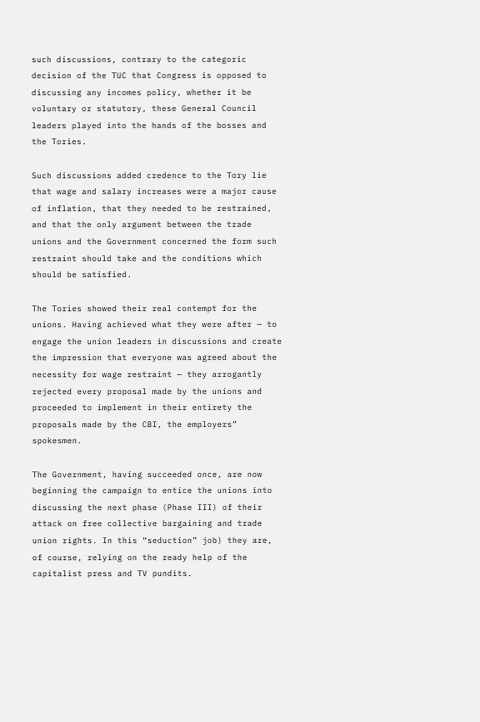such discussions, contrary to the categoric decision of the TUC that Congress is opposed to discussing any incomes policy, whether it be voluntary or statutory, these General Council leaders played into the hands of the bosses and the Tories.

Such discussions added credence to the Tory lie that wage and salary increases were a major cause of inflation, that they needed to be restrained, and that the only argument between the trade unions and the Government concerned the form such restraint should take and the conditions which should be satisfied.

The Tories showed their real contempt for the unions. Having achieved what they were after — to engage the union leaders in discussions and create the impression that everyone was agreed about the necessity for wage restraint — they arrogantly rejected every proposal made by the unions and proceeded to implement in their entirety the proposals made by the CBI, the employers” spokesmen.

The Government, having succeeded once, are now beginning the campaign to entice the unions into discussing the next phase (Phase III) of their attack on free collective bargaining and trade union rights. In this “seduction” job) they are, of course, relying on the ready help of the capitalist press and TV pundits.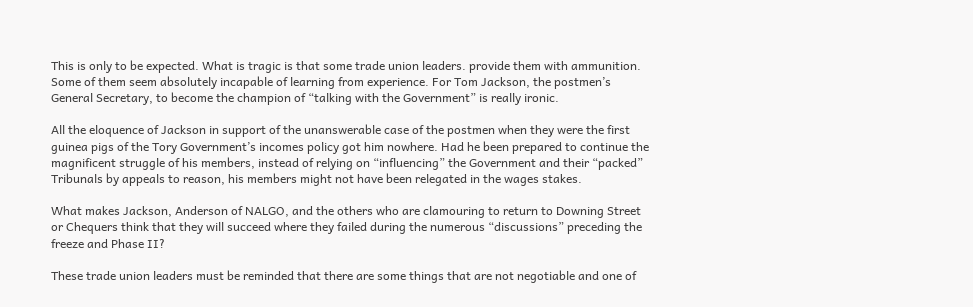This is only to be expected. What is tragic is that some trade union leaders. provide them with ammunition. Some of them seem absolutely incapable of learning from experience. For Tom Jackson, the postmen’s General Secretary, to become the champion of “talking with the Government” is really ironic.

All the eloquence of Jackson in support of the unanswerable case of the postmen when they were the first guinea pigs of the Tory Government’s incomes policy got him nowhere. Had he been prepared to continue the magnificent struggle of his members, instead of relying on “influencing” the Government and their “packed” Tribunals by appeals to reason, his members might not have been relegated in the wages stakes.

What makes Jackson, Anderson of NALGO, and the others who are clamouring to return to Downing Street or Chequers think that they will succeed where they failed during the numerous “discussions” preceding the freeze and Phase II?

These trade union leaders must be reminded that there are some things that are not negotiable and one of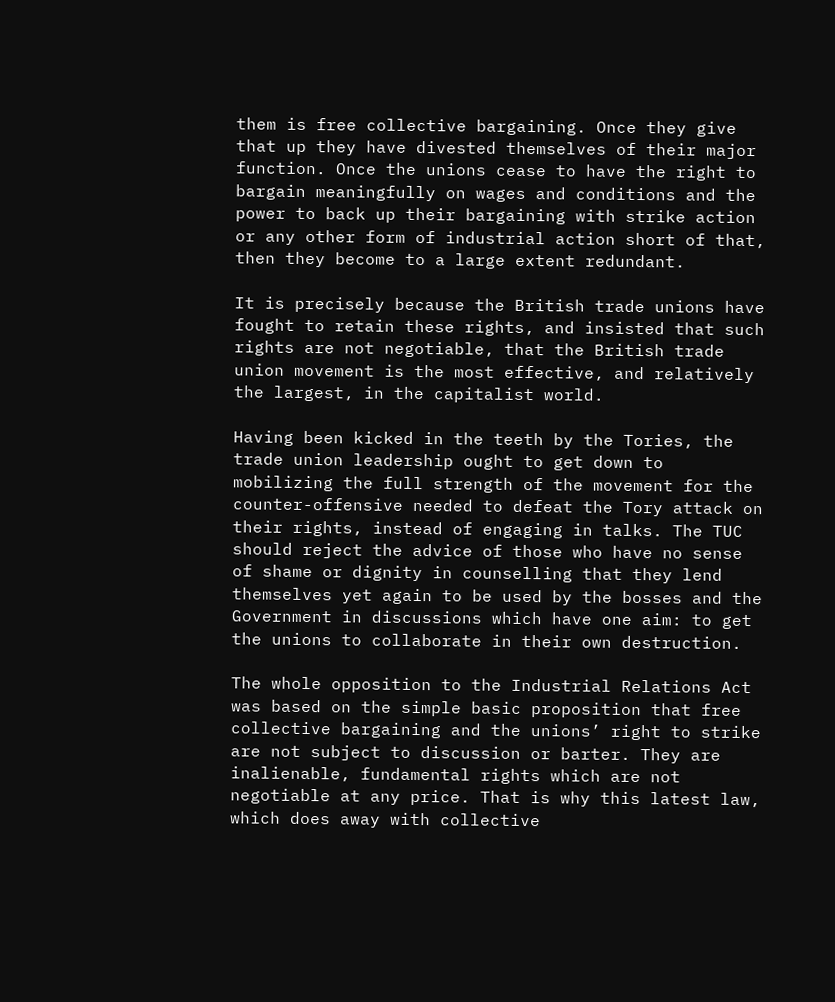them is free collective bargaining. Once they give that up they have divested themselves of their major function. Once the unions cease to have the right to bargain meaningfully on wages and conditions and the power to back up their bargaining with strike action or any other form of industrial action short of that, then they become to a large extent redundant.

It is precisely because the British trade unions have fought to retain these rights, and insisted that such rights are not negotiable, that the British trade union movement is the most effective, and relatively the largest, in the capitalist world.

Having been kicked in the teeth by the Tories, the trade union leadership ought to get down to mobilizing the full strength of the movement for the counter-offensive needed to defeat the Tory attack on their rights, instead of engaging in talks. The TUC should reject the advice of those who have no sense of shame or dignity in counselling that they lend themselves yet again to be used by the bosses and the Government in discussions which have one aim: to get the unions to collaborate in their own destruction.

The whole opposition to the Industrial Relations Act was based on the simple basic proposition that free collective bargaining and the unions’ right to strike are not subject to discussion or barter. They are inalienable, fundamental rights which are not negotiable at any price. That is why this latest law, which does away with collective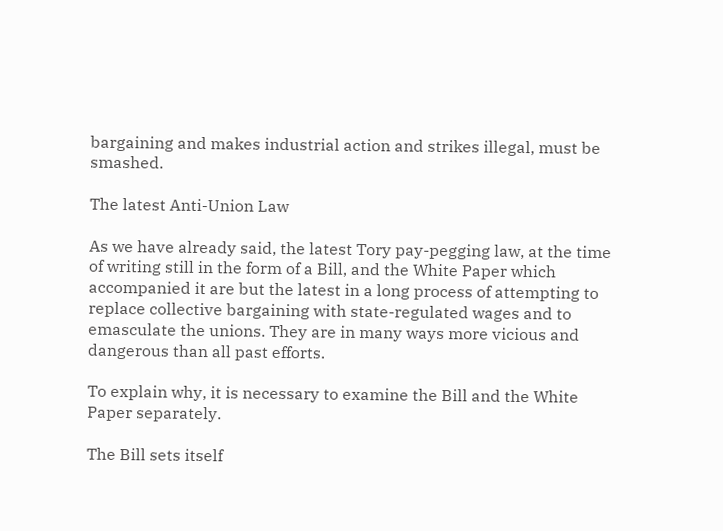bargaining and makes industrial action and strikes illegal, must be smashed.

The latest Anti-Union Law

As we have already said, the latest Tory pay-pegging law, at the time of writing still in the form of a Bill, and the White Paper which accompanied it are but the latest in a long process of attempting to replace collective bargaining with state-regulated wages and to emasculate the unions. They are in many ways more vicious and dangerous than all past efforts.

To explain why, it is necessary to examine the Bill and the White Paper separately.

The Bill sets itself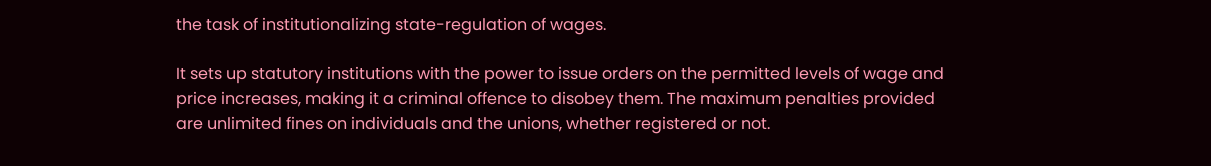the task of institutionalizing state-regulation of wages.

It sets up statutory institutions with the power to issue orders on the permitted levels of wage and price increases, making it a criminal offence to disobey them. The maximum penalties provided are unlimited fines on individuals and the unions, whether registered or not.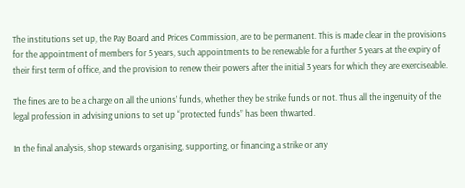The institutions set up, the Pay Board and Prices Commission, are to be permanent. This is made clear in the provisions for the appointment of members for 5 years, such appointments to be renewable for a further 5 years at the expiry of their first term of office, and the provision to renew their powers after the initial 3 years for which they are exerciseable.

The fines are to be a charge on all the unions’ funds, whether they be strike funds or not. Thus all the ingenuity of the legal profession in advising unions to set up “protected funds” has been thwarted.

In the final analysis, shop stewards organising, supporting, or financing a strike or any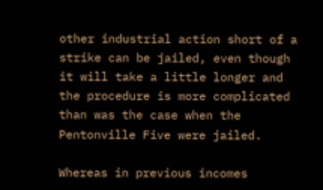other industrial action short of a strike can be jailed, even though it will take a little longer and the procedure is more complicated than was the case when the Pentonville Five were jailed.

Whereas in previous incomes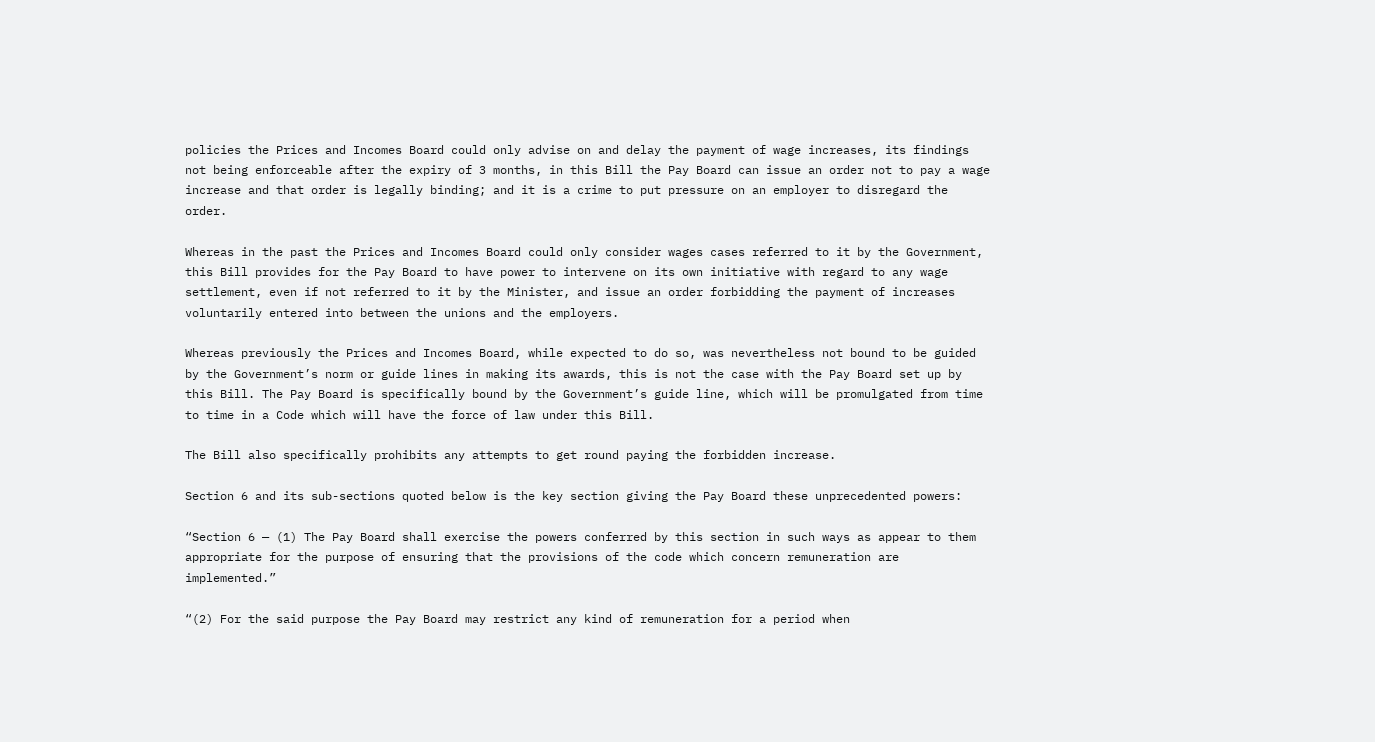policies the Prices and Incomes Board could only advise on and delay the payment of wage increases, its findings not being enforceable after the expiry of 3 months, in this Bill the Pay Board can issue an order not to pay a wage increase and that order is legally binding; and it is a crime to put pressure on an employer to disregard the order.

Whereas in the past the Prices and Incomes Board could only consider wages cases referred to it by the Government, this Bill provides for the Pay Board to have power to intervene on its own initiative with regard to any wage settlement, even if not referred to it by the Minister, and issue an order forbidding the payment of increases voluntarily entered into between the unions and the employers.

Whereas previously the Prices and Incomes Board, while expected to do so, was nevertheless not bound to be guided by the Government’s norm or guide lines in making its awards, this is not the case with the Pay Board set up by this Bill. The Pay Board is specifically bound by the Government’s guide line, which will be promulgated from time to time in a Code which will have the force of law under this Bill.

The Bill also specifically prohibits any attempts to get round paying the forbidden increase.

Section 6 and its sub-sections quoted below is the key section giving the Pay Board these unprecedented powers:

“Section 6 — (1) The Pay Board shall exercise the powers conferred by this section in such ways as appear to them appropriate for the purpose of ensuring that the provisions of the code which concern remuneration are implemented.”

“(2) For the said purpose the Pay Board may restrict any kind of remuneration for a period when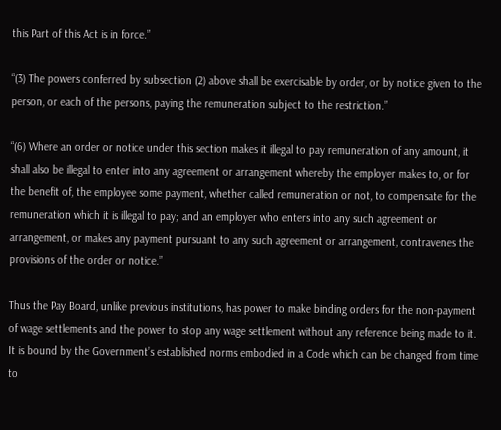this Part of this Act is in force.”

“(3) The powers conferred by subsection (2) above shall be exercisable by order, or by notice given to the person, or each of the persons, paying the remuneration subject to the restriction.”

“(6) Where an order or notice under this section makes it illegal to pay remuneration of any amount, it shall also be illegal to enter into any agreement or arrangement whereby the employer makes to, or for the benefit of, the employee some payment, whether called remuneration or not, to compensate for the remuneration which it is illegal to pay; and an employer who enters into any such agreement or arrangement, or makes any payment pursuant to any such agreement or arrangement, contravenes the provisions of the order or notice.”

Thus the Pay Board, unlike previous institutions, has power to make binding orders for the non-payment of wage settlements and the power to stop any wage settlement without any reference being made to it. It is bound by the Government’s established norms embodied in a Code which can be changed from time to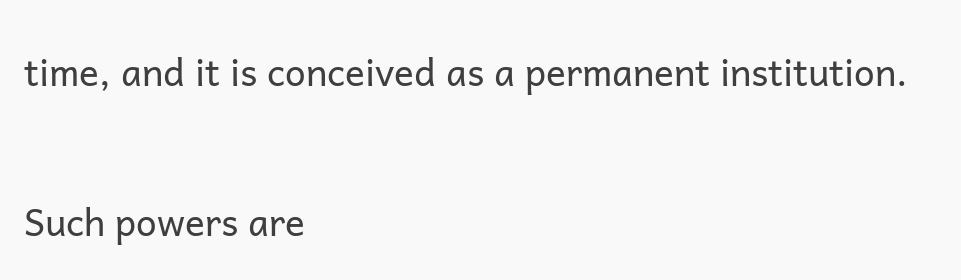time, and it is conceived as a permanent institution.

Such powers are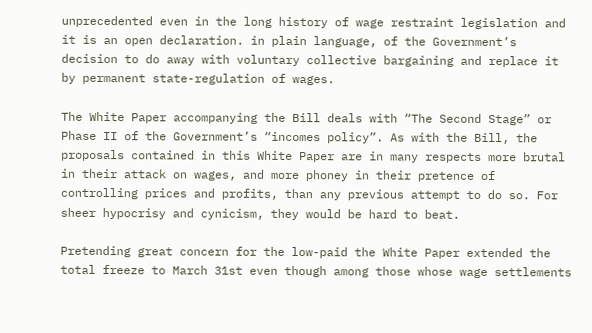unprecedented even in the long history of wage restraint legislation and it is an open declaration. in plain language, of the Government’s decision to do away with voluntary collective bargaining and replace it by permanent state-regulation of wages.

The White Paper accompanying the Bill deals with “The Second Stage” or Phase II of the Government’s “incomes policy”. As with the Bill, the proposals contained in this White Paper are in many respects more brutal in their attack on wages, and more phoney in their pretence of controlling prices and profits, than any previous attempt to do so. For sheer hypocrisy and cynicism, they would be hard to beat.

Pretending great concern for the low-paid the White Paper extended the total freeze to March 31st even though among those whose wage settlements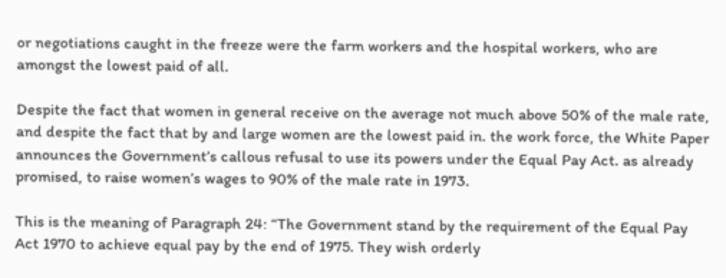or negotiations caught in the freeze were the farm workers and the hospital workers, who are amongst the lowest paid of all.

Despite the fact that women in general receive on the average not much above 50% of the male rate, and despite the fact that by and large women are the lowest paid in. the work force, the White Paper announces the Government’s callous refusal to use its powers under the Equal Pay Act. as already promised, to raise women’s wages to 90% of the male rate in 1973.

This is the meaning of Paragraph 24: “The Government stand by the requirement of the Equal Pay Act 1970 to achieve equal pay by the end of 1975. They wish orderly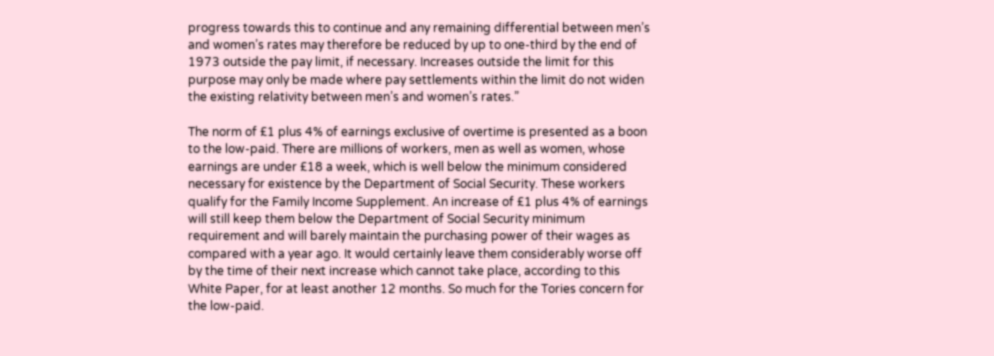progress towards this to continue and any remaining differential between men’s and women’s rates may therefore be reduced by up to one-third by the end of 1973 outside the pay limit, if necessary. Increases outside the limit for this purpose may only be made where pay settlements within the limit do not widen the existing relativity between men’s and women’s rates.”

The norm of £1 plus 4% of earnings exclusive of overtime is presented as a boon to the low-paid. There are millions of workers, men as well as women, whose earnings are under £18 a week, which is well below the minimum considered necessary for existence by the Department of Social Security. These workers qualify for the Family Income Supplement. An increase of £1 plus 4% of earnings will still keep them below the Department of Social Security minimum requirement and will barely maintain the purchasing power of their wages as compared with a year ago. It would certainly leave them considerably worse off by the time of their next increase which cannot take place, according to this White Paper, for at least another 12 months. So much for the Tories concern for the low-paid.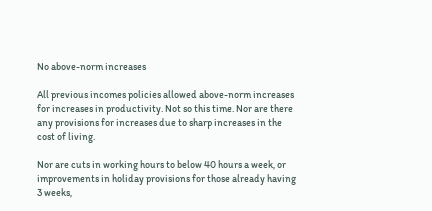No above-norm increases

All previous incomes policies allowed above-norm increases for increases in productivity. Not so this time. Nor are there any provisions for increases due to sharp increases in the cost of living.

Nor are cuts in working hours to below 40 hours a week, or improvements in holiday provisions for those already having 3 weeks,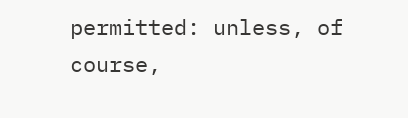permitted: unless, of course,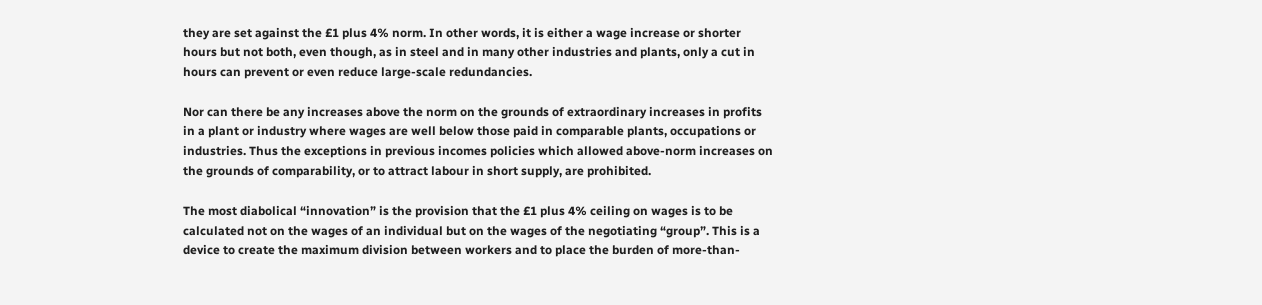they are set against the £1 plus 4% norm. In other words, it is either a wage increase or shorter hours but not both, even though, as in steel and in many other industries and plants, only a cut in hours can prevent or even reduce large-scale redundancies.

Nor can there be any increases above the norm on the grounds of extraordinary increases in profits in a plant or industry where wages are well below those paid in comparable plants, occupations or industries. Thus the exceptions in previous incomes policies which allowed above-norm increases on the grounds of comparability, or to attract labour in short supply, are prohibited.

The most diabolical “innovation” is the provision that the £1 plus 4% ceiling on wages is to be calculated not on the wages of an individual but on the wages of the negotiating “group”. This is a device to create the maximum division between workers and to place the burden of more-than-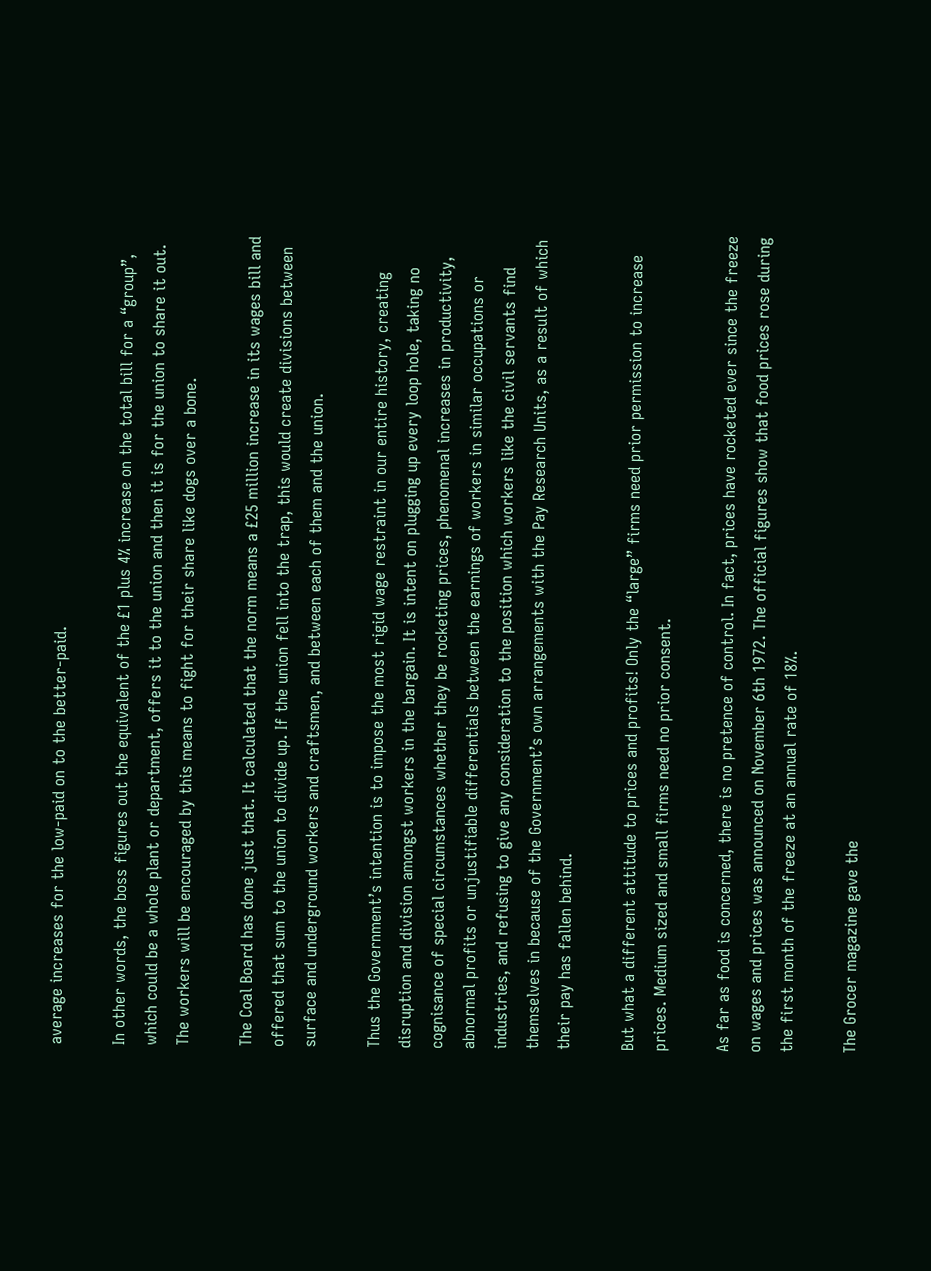average increases for the low-paid on to the better-paid.

In other words, the boss figures out the equivalent of the £1 plus 4% increase on the total bill for a “group”, which could be a whole plant or department, offers it to the union and then it is for the union to share it out. The workers will be encouraged by this means to fight for their share like dogs over a bone.

The Coal Board has done just that. It calculated that the norm means a £25 million increase in its wages bill and offered that sum to the union to divide up. If the union fell into the trap, this would create divisions between surface and underground workers and craftsmen, and between each of them and the union.

Thus the Government’s intention is to impose the most rigid wage restraint in our entire history, creating disruption and division amongst workers in the bargain. It is intent on plugging up every loop hole, taking no cognisance of special circumstances whether they be rocketing prices, phenomenal increases in productivity, abnormal profits or unjustifiable differentials between the earnings of workers in similar occupations or industries, and refusing to give any consideration to the position which workers like the civil servants find themselves in because of the Government’s own arrangements with the Pay Research Units, as a result of which their pay has fallen behind.

But what a different attitude to prices and profits! Only the “large” firms need prior permission to increase prices. Medium sized and small firms need no prior consent.

As far as food is concerned, there is no pretence of control. In fact, prices have rocketed ever since the freeze on wages and prices was announced on November 6th 1972. The official figures show that food prices rose during the first month of the freeze at an annual rate of 18%.

The Grocer magazine gave the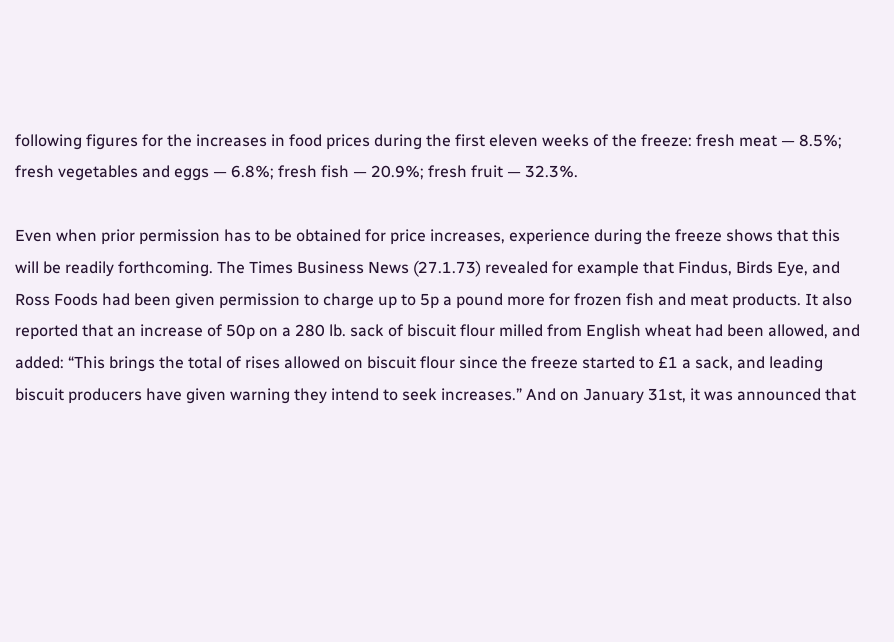following figures for the increases in food prices during the first eleven weeks of the freeze: fresh meat — 8.5%; fresh vegetables and eggs — 6.8%; fresh fish — 20.9%; fresh fruit — 32.3%.

Even when prior permission has to be obtained for price increases, experience during the freeze shows that this will be readily forthcoming. The Times Business News (27.1.73) revealed for example that Findus, Birds Eye, and Ross Foods had been given permission to charge up to 5p a pound more for frozen fish and meat products. It also reported that an increase of 50p on a 280 lb. sack of biscuit flour milled from English wheat had been allowed, and added: “This brings the total of rises allowed on biscuit flour since the freeze started to £1 a sack, and leading biscuit producers have given warning they intend to seek increases.” And on January 31st, it was announced that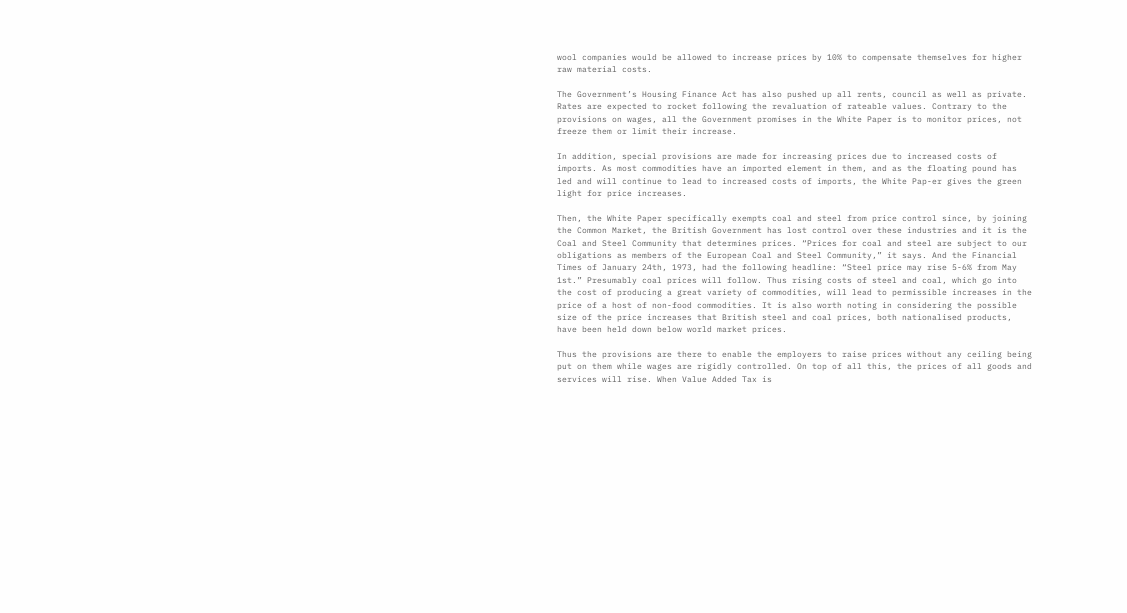wool companies would be allowed to increase prices by 10% to compensate themselves for higher raw material costs.

The Government’s Housing Finance Act has also pushed up all rents, council as well as private. Rates are expected to rocket following the revaluation of rateable values. Contrary to the provisions on wages, all the Government promises in the White Paper is to monitor prices, not freeze them or limit their increase.

In addition, special provisions are made for increasing prices due to increased costs of imports. As most commodities have an imported element in them, and as the floating pound has led and will continue to lead to increased costs of imports, the White Pap-er gives the green light for price increases.

Then, the White Paper specifically exempts coal and steel from price control since, by joining the Common Market, the British Government has lost control over these industries and it is the Coal and Steel Community that determines prices. “Prices for coal and steel are subject to our obligations as members of the European Coal and Steel Community,” it says. And the Financial Times of January 24th, 1973, had the following headline: “Steel price may rise 5-6% from May 1st.” Presumably coal prices will follow. Thus rising costs of steel and coal, which go into the cost of producing a great variety of commodities, will lead to permissible increases in the price of a host of non-food commodities. It is also worth noting in considering the possible size of the price increases that British steel and coal prices, both nationalised products, have been held down below world market prices.

Thus the provisions are there to enable the employers to raise prices without any ceiling being put on them while wages are rigidly controlled. On top of all this, the prices of all goods and services will rise. When Value Added Tax is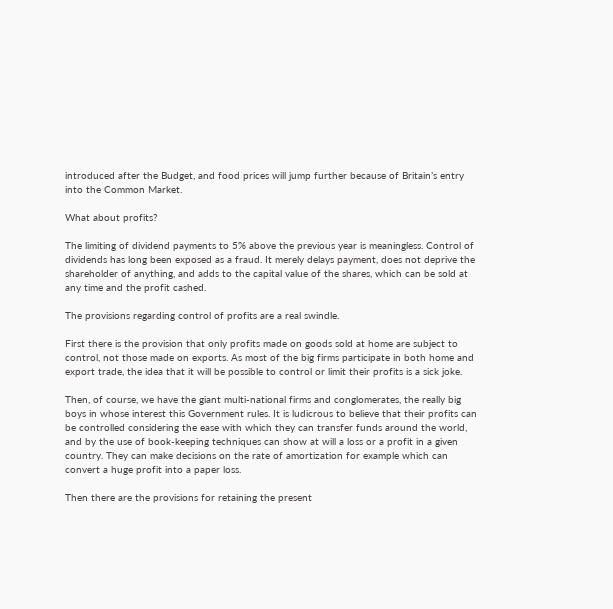introduced after the Budget, and food prices will jump further because of Britain’s entry into the Common Market.

What about profits?

The limiting of dividend payments to 5% above the previous year is meaningless. Control of dividends has long been exposed as a fraud. It merely delays payment, does not deprive the shareholder of anything, and adds to the capital value of the shares, which can be sold at any time and the profit cashed.

The provisions regarding control of profits are a real swindle.

First there is the provision that only profits made on goods sold at home are subject to control, not those made on exports. As most of the big firms participate in both home and export trade, the idea that it will be possible to control or limit their profits is a sick joke.

Then, of course, we have the giant multi-national firms and conglomerates, the really big boys in whose interest this Government rules. It is ludicrous to believe that their profits can be controlled considering the ease with which they can transfer funds around the world, and by the use of book-keeping techniques can show at will a loss or a profit in a given country. They can make decisions on the rate of amortization for example which can convert a huge profit into a paper loss.

Then there are the provisions for retaining the present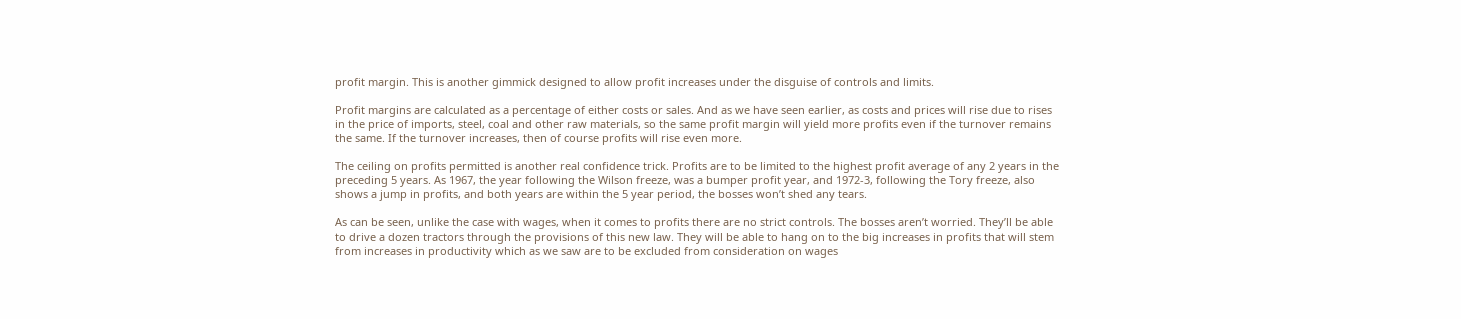profit margin. This is another gimmick designed to allow profit increases under the disguise of controls and limits.

Profit margins are calculated as a percentage of either costs or sales. And as we have seen earlier, as costs and prices will rise due to rises in the price of imports, steel, coal and other raw materials, so the same profit margin will yield more profits even if the turnover remains the same. If the turnover increases, then of course profits will rise even more.

The ceiling on profits permitted is another real confidence trick. Profits are to be limited to the highest profit average of any 2 years in the preceding 5 years. As 1967, the year following the Wilson freeze, was a bumper profit year, and 1972-3, following the Tory freeze, also shows a jump in profits, and both years are within the 5 year period, the bosses won’t shed any tears.

As can be seen, unlike the case with wages, when it comes to profits there are no strict controls. The bosses aren’t worried. They’ll be able to drive a dozen tractors through the provisions of this new law. They will be able to hang on to the big increases in profits that will stem from increases in productivity which as we saw are to be excluded from consideration on wages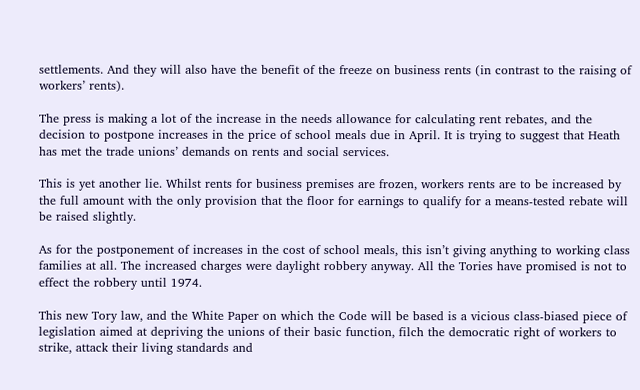settlements. And they will also have the benefit of the freeze on business rents (in contrast to the raising of workers’ rents).

The press is making a lot of the increase in the needs allowance for calculating rent rebates, and the decision to postpone increases in the price of school meals due in April. It is trying to suggest that Heath has met the trade unions’ demands on rents and social services.

This is yet another lie. Whilst rents for business premises are frozen, workers rents are to be increased by the full amount with the only provision that the floor for earnings to qualify for a means-tested rebate will be raised slightly.

As for the postponement of increases in the cost of school meals, this isn’t giving anything to working class families at all. The increased charges were daylight robbery anyway. All the Tories have promised is not to effect the robbery until 1974.

This new Tory law, and the White Paper on which the Code will be based is a vicious class-biased piece of legislation aimed at depriving the unions of their basic function, filch the democratic right of workers to strike, attack their living standards and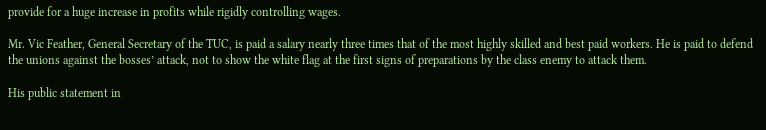provide for a huge increase in profits while rigidly controlling wages.

Mr. Vic Feather, General Secretary of the TUC, is paid a salary nearly three times that of the most highly skilled and best paid workers. He is paid to defend the unions against the bosses’ attack, not to show the white flag at the first signs of preparations by the class enemy to attack them.

His public statement in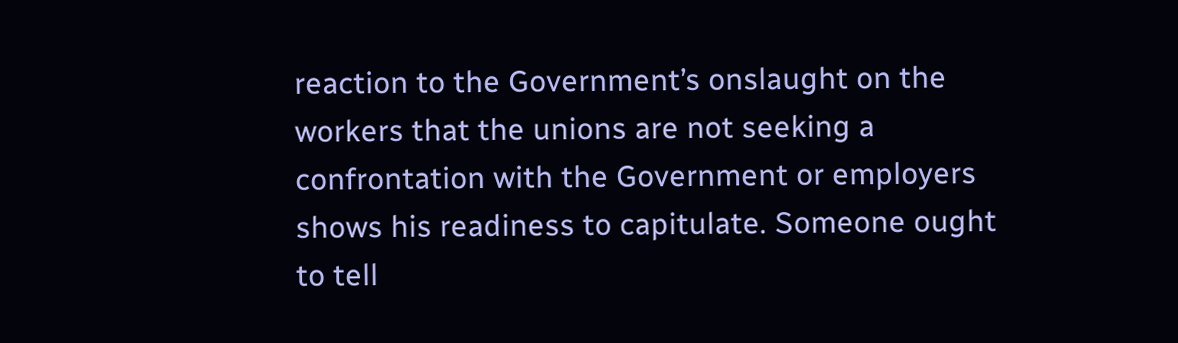reaction to the Government’s onslaught on the workers that the unions are not seeking a confrontation with the Government or employers shows his readiness to capitulate. Someone ought to tell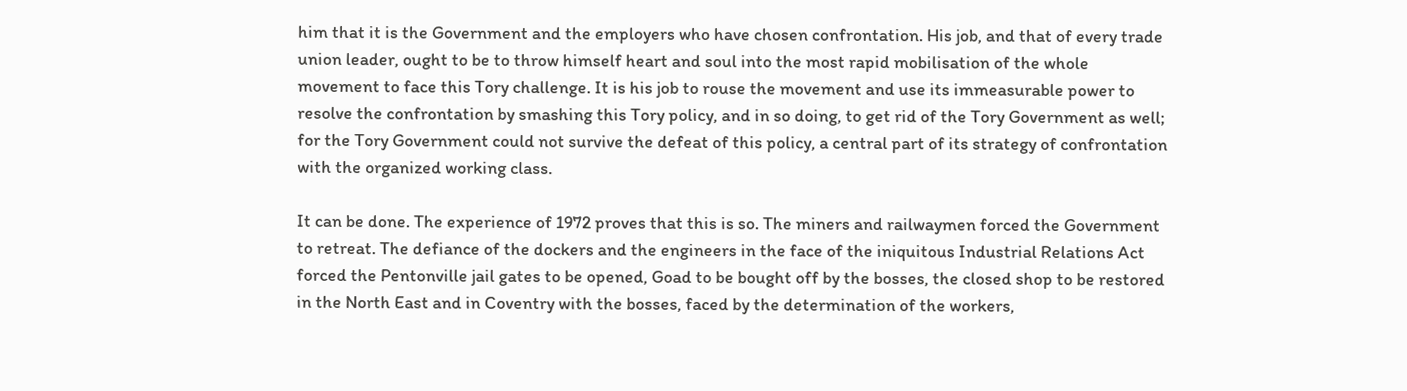him that it is the Government and the employers who have chosen confrontation. His job, and that of every trade union leader, ought to be to throw himself heart and soul into the most rapid mobilisation of the whole movement to face this Tory challenge. It is his job to rouse the movement and use its immeasurable power to resolve the confrontation by smashing this Tory policy, and in so doing, to get rid of the Tory Government as well; for the Tory Government could not survive the defeat of this policy, a central part of its strategy of confrontation with the organized working class.

It can be done. The experience of 1972 proves that this is so. The miners and railwaymen forced the Government to retreat. The defiance of the dockers and the engineers in the face of the iniquitous Industrial Relations Act forced the Pentonville jail gates to be opened, Goad to be bought off by the bosses, the closed shop to be restored in the North East and in Coventry with the bosses, faced by the determination of the workers,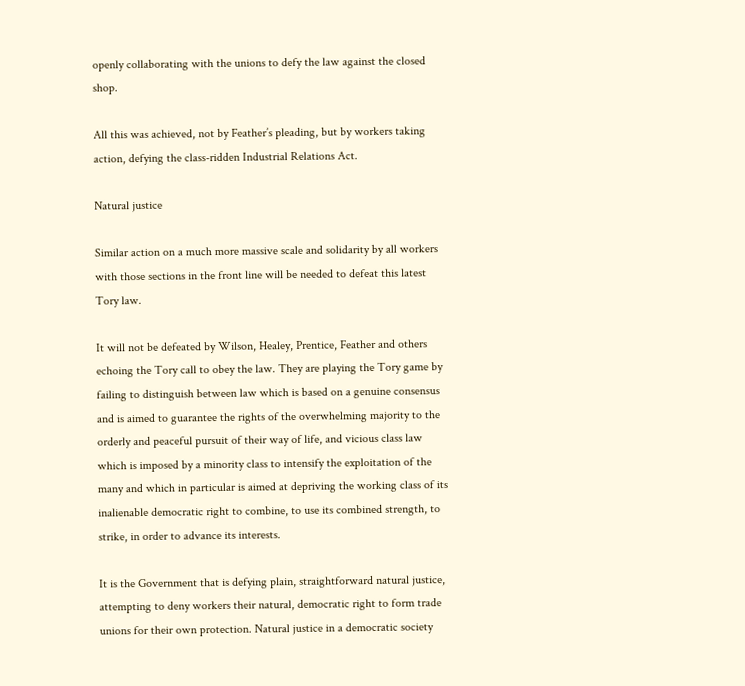openly collaborating with the unions to defy the law against the closed shop.

All this was achieved, not by Feather’s pleading, but by workers taking action, defying the class-ridden Industrial Relations Act.

Natural justice

Similar action on a much more massive scale and solidarity by all workers with those sections in the front line will be needed to defeat this latest Tory law.

It will not be defeated by Wilson, Healey, Prentice, Feather and others echoing the Tory call to obey the law. They are playing the Tory game by failing to distinguish between law which is based on a genuine consensus and is aimed to guarantee the rights of the overwhelming majority to the orderly and peaceful pursuit of their way of life, and vicious class law which is imposed by a minority class to intensify the exploitation of the many and which in particular is aimed at depriving the working class of its inalienable democratic right to combine, to use its combined strength, to strike, in order to advance its interests.

It is the Government that is defying plain, straightforward natural justice, attempting to deny workers their natural, democratic right to form trade unions for their own protection. Natural justice in a democratic society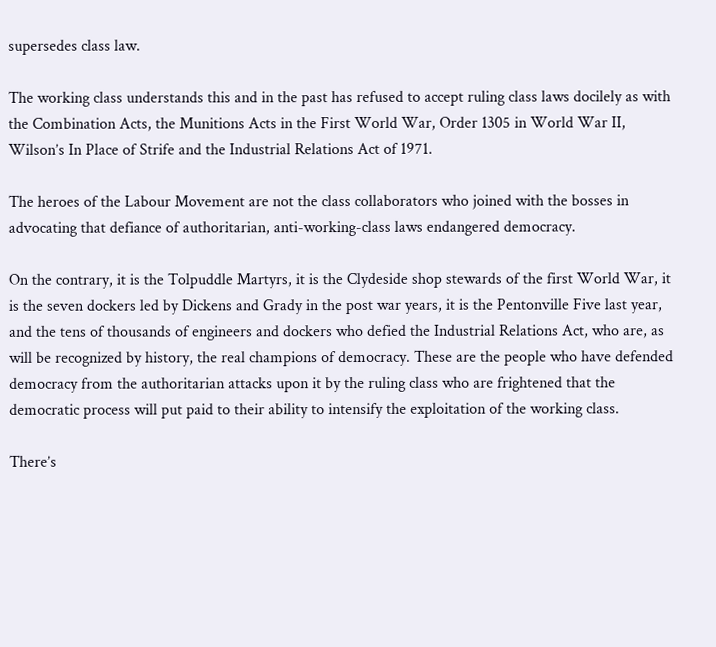supersedes class law.

The working class understands this and in the past has refused to accept ruling class laws docilely as with the Combination Acts, the Munitions Acts in the First World War, Order 1305 in World War II, Wilson’s In Place of Strife and the Industrial Relations Act of 1971.

The heroes of the Labour Movement are not the class collaborators who joined with the bosses in advocating that defiance of authoritarian, anti-working-class laws endangered democracy.

On the contrary, it is the Tolpuddle Martyrs, it is the Clydeside shop stewards of the first World War, it is the seven dockers led by Dickens and Grady in the post war years, it is the Pentonville Five last year, and the tens of thousands of engineers and dockers who defied the Industrial Relations Act, who are, as will be recognized by history, the real champions of democracy. These are the people who have defended democracy from the authoritarian attacks upon it by the ruling class who are frightened that the democratic process will put paid to their ability to intensify the exploitation of the working class.

There’s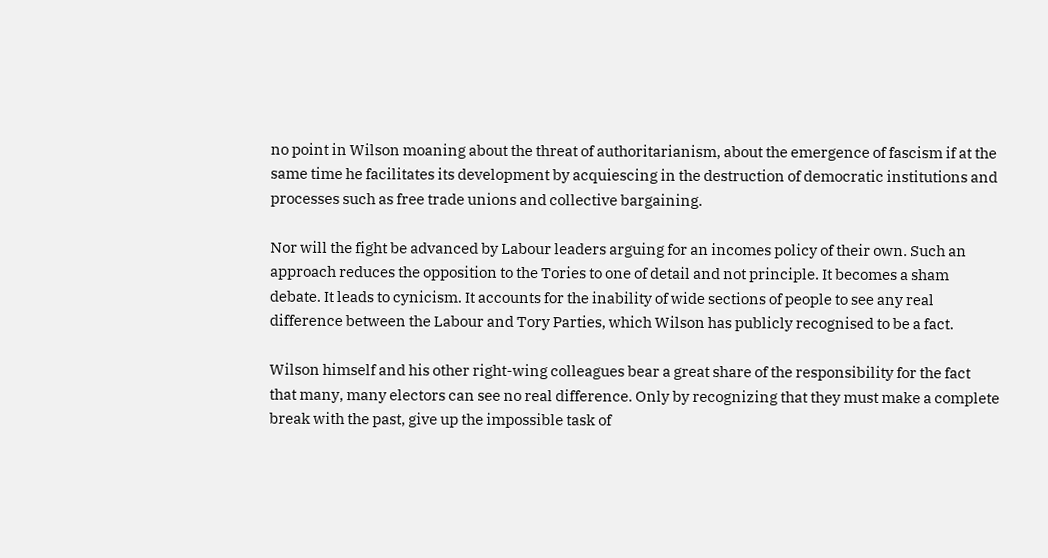no point in Wilson moaning about the threat of authoritarianism, about the emergence of fascism if at the same time he facilitates its development by acquiescing in the destruction of democratic institutions and processes such as free trade unions and collective bargaining.

Nor will the fight be advanced by Labour leaders arguing for an incomes policy of their own. Such an approach reduces the opposition to the Tories to one of detail and not principle. It becomes a sham debate. It leads to cynicism. It accounts for the inability of wide sections of people to see any real difference between the Labour and Tory Parties, which Wilson has publicly recognised to be a fact.

Wilson himself and his other right-wing colleagues bear a great share of the responsibility for the fact that many, many electors can see no real difference. Only by recognizing that they must make a complete break with the past, give up the impossible task of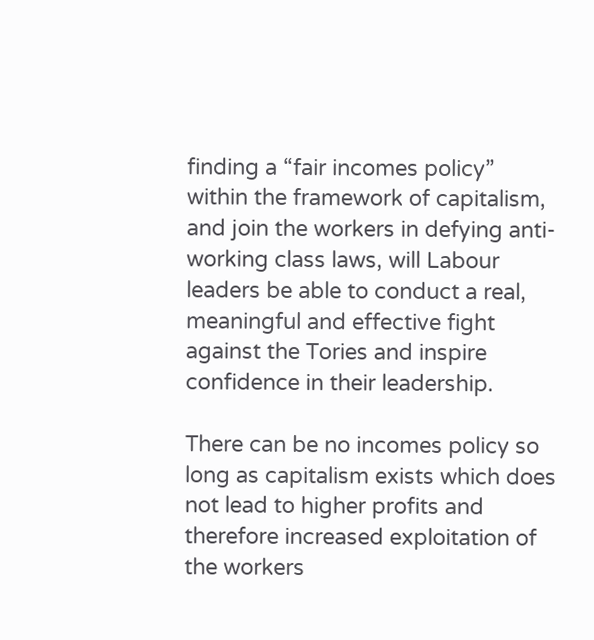finding a “fair incomes policy” within the framework of capitalism, and join the workers in defying anti-working class laws, will Labour leaders be able to conduct a real, meaningful and effective fight against the Tories and inspire confidence in their leadership.

There can be no incomes policy so long as capitalism exists which does not lead to higher profits and therefore increased exploitation of the workers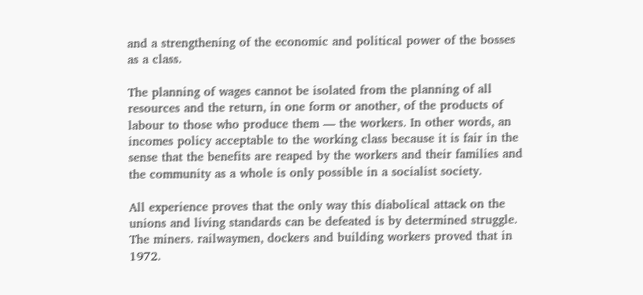and a strengthening of the economic and political power of the bosses as a class.

The planning of wages cannot be isolated from the planning of all resources and the return, in one form or another, of the products of labour to those who produce them — the workers. In other words, an incomes policy acceptable to the working class because it is fair in the sense that the benefits are reaped by the workers and their families and the community as a whole is only possible in a socialist society.

All experience proves that the only way this diabolical attack on the unions and living standards can be defeated is by determined struggle. The miners. railwaymen, dockers and building workers proved that in 1972.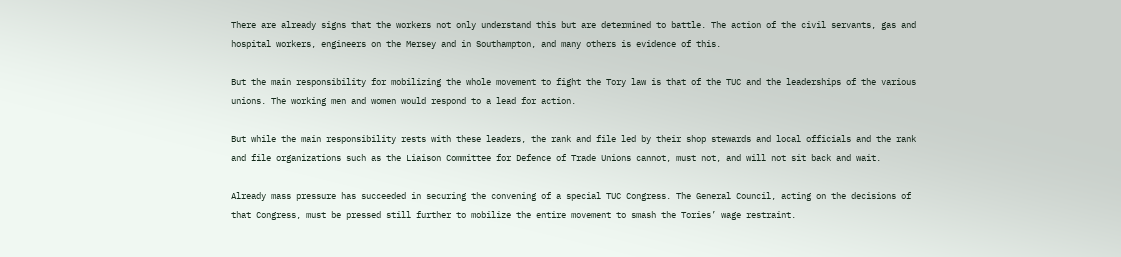There are already signs that the workers not only understand this but are determined to battle. The action of the civil servants, gas and hospital workers, engineers on the Mersey and in Southampton, and many others is evidence of this.

But the main responsibility for mobilizing the whole movement to fight the Tory law is that of the TUC and the leaderships of the various unions. The working men and women would respond to a lead for action.

But while the main responsibility rests with these leaders, the rank and file led by their shop stewards and local officials and the rank and file organizations such as the Liaison Committee for Defence of Trade Unions cannot, must not, and will not sit back and wait.

Already mass pressure has succeeded in securing the convening of a special TUC Congress. The General Council, acting on the decisions of that Congress, must be pressed still further to mobilize the entire movement to smash the Tories’ wage restraint.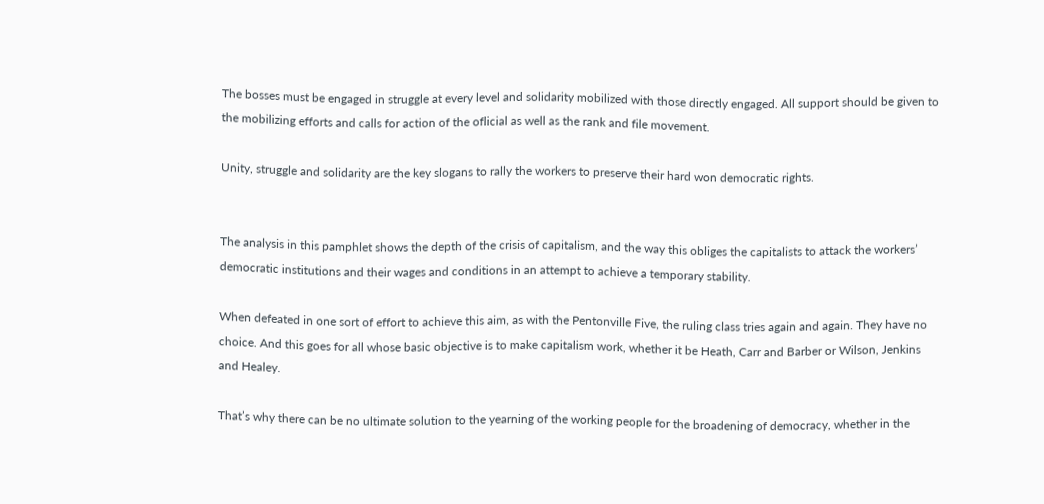The bosses must be engaged in struggle at every level and solidarity mobilized with those directly engaged. All support should be given to the mobilizing efforts and calls for action of the oflicial as well as the rank and file movement.

Unity, struggle and solidarity are the key slogans to rally the workers to preserve their hard won democratic rights.


The analysis in this pamphlet shows the depth of the crisis of capitalism, and the way this obliges the capitalists to attack the workers’ democratic institutions and their wages and conditions in an attempt to achieve a temporary stability.

When defeated in one sort of effort to achieve this aim, as with the Pentonville Five, the ruling class tries again and again. They have no choice. And this goes for all whose basic objective is to make capitalism work, whether it be Heath, Carr and Barber or Wilson, Jenkins and Healey.

That’s why there can be no ultimate solution to the yearning of the working people for the broadening of democracy, whether in the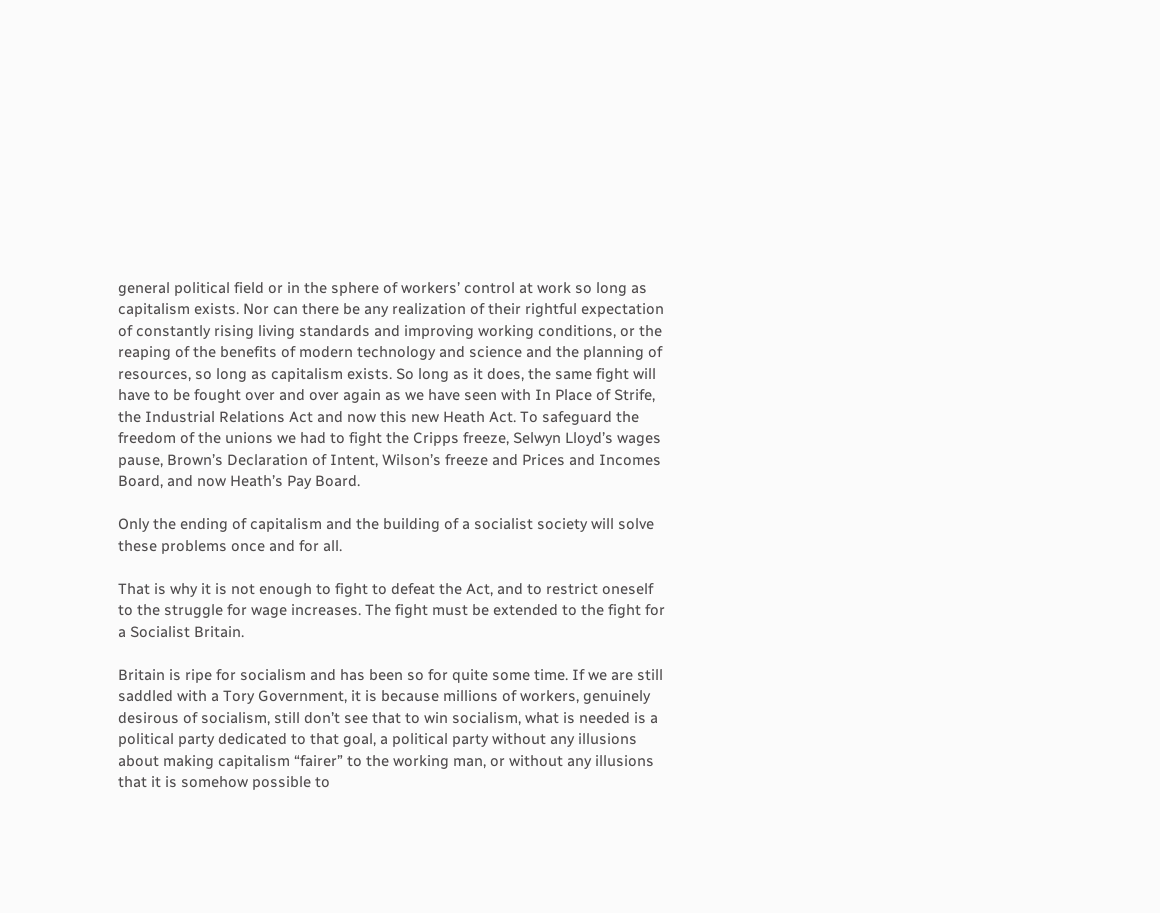general political field or in the sphere of workers’ control at work so long as capitalism exists. Nor can there be any realization of their rightful expectation of constantly rising living standards and improving working conditions, or the reaping of the benefits of modern technology and science and the planning of resources, so long as capitalism exists. So long as it does, the same fight will have to be fought over and over again as we have seen with In Place of Strife, the Industrial Relations Act and now this new Heath Act. To safeguard the freedom of the unions we had to fight the Cripps freeze, Selwyn Lloyd’s wages pause, Brown’s Declaration of Intent, Wilson’s freeze and Prices and Incomes Board, and now Heath’s Pay Board.

Only the ending of capitalism and the building of a socialist society will solve these problems once and for all.

That is why it is not enough to fight to defeat the Act, and to restrict oneself to the struggle for wage increases. The fight must be extended to the fight for a Socialist Britain.

Britain is ripe for socialism and has been so for quite some time. If we are still saddled with a Tory Government, it is because millions of workers, genuinely desirous of socialism, still don’t see that to win socialism, what is needed is a political party dedicated to that goal, a political party without any illusions about making capitalism “fairer” to the working man, or without any illusions that it is somehow possible to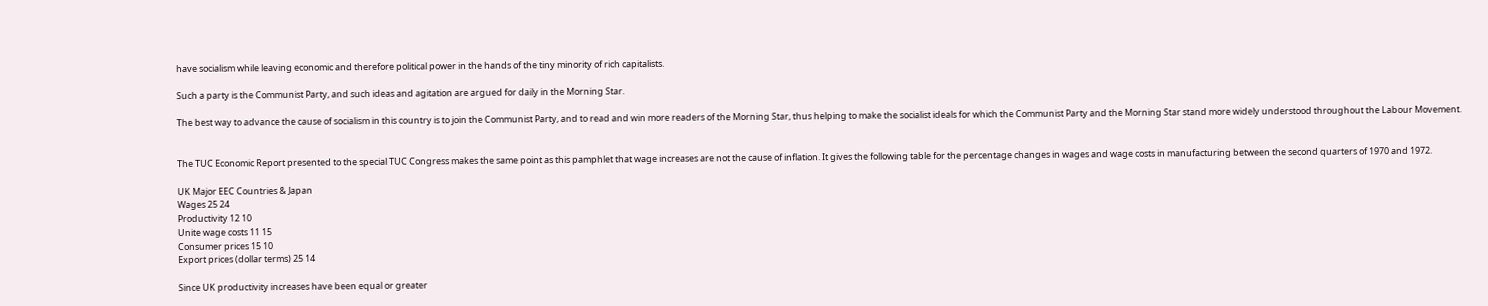have socialism while leaving economic and therefore political power in the hands of the tiny minority of rich capitalists.

Such a party is the Communist Party, and such ideas and agitation are argued for daily in the Morning Star.

The best way to advance the cause of socialism in this country is to join the Communist Party, and to read and win more readers of the Morning Star, thus helping to make the socialist ideals for which the Communist Party and the Morning Star stand more widely understood throughout the Labour Movement.


The TUC Economic Report presented to the special TUC Congress makes the same point as this pamphlet that wage increases are not the cause of inflation. It gives the following table for the percentage changes in wages and wage costs in manufacturing between the second quarters of 1970 and 1972.

UK Major EEC Countries & Japan
Wages 25 24
Productivity 12 10
Unite wage costs 11 15
Consumer prices 15 10
Export prices (dollar terms) 25 14

Since UK productivity increases have been equal or greater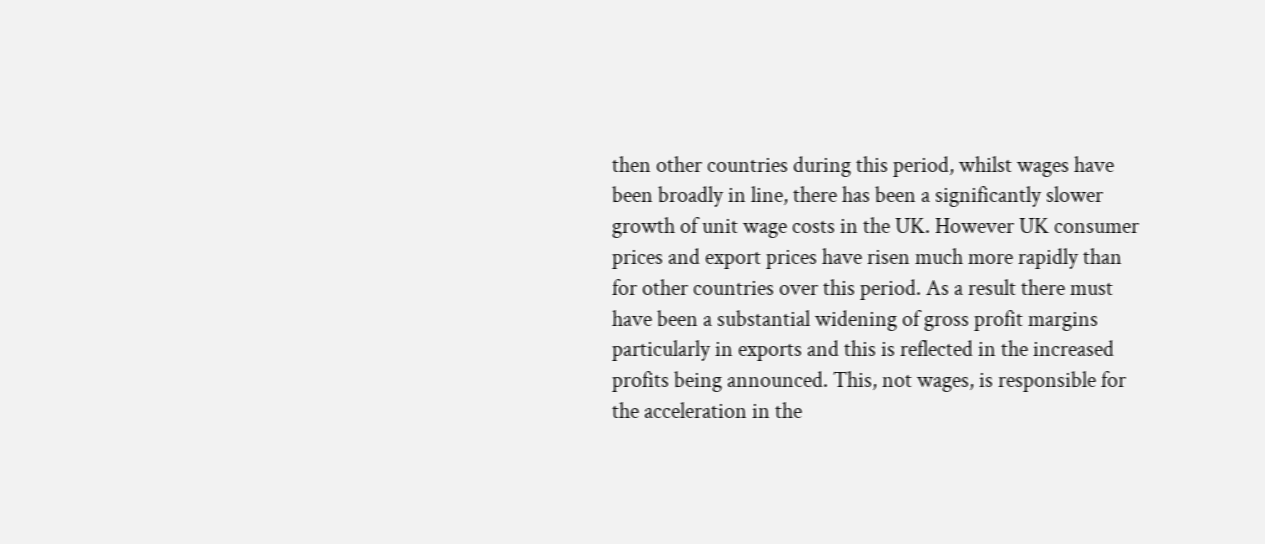then other countries during this period, whilst wages have been broadly in line, there has been a significantly slower growth of unit wage costs in the UK. However UK consumer prices and export prices have risen much more rapidly than for other countries over this period. As a result there must have been a substantial widening of gross profit margins particularly in exports and this is reflected in the increased profits being announced. This, not wages, is responsible for the acceleration in the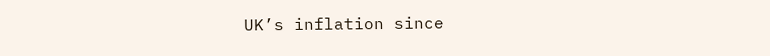UK’s inflation since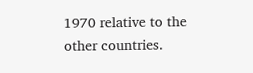1970 relative to the other countries.